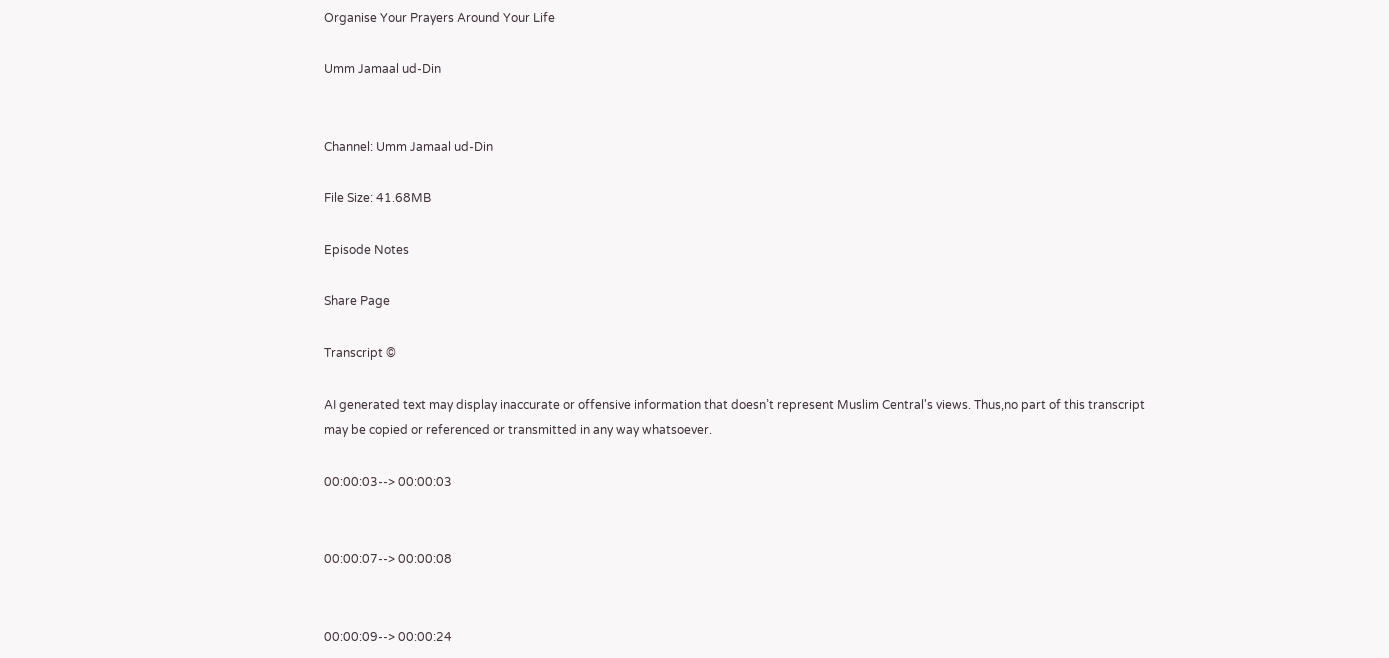Organise Your Prayers Around Your Life

Umm Jamaal ud-Din


Channel: Umm Jamaal ud-Din

File Size: 41.68MB

Episode Notes

Share Page

Transcript ©

AI generated text may display inaccurate or offensive information that doesn’t represent Muslim Central's views. Thus,no part of this transcript may be copied or referenced or transmitted in any way whatsoever.

00:00:03--> 00:00:03


00:00:07--> 00:00:08


00:00:09--> 00:00:24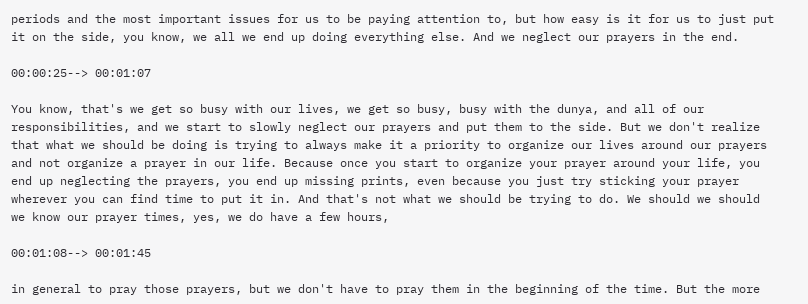periods and the most important issues for us to be paying attention to, but how easy is it for us to just put it on the side, you know, we all we end up doing everything else. And we neglect our prayers in the end.

00:00:25--> 00:01:07

You know, that's we get so busy with our lives, we get so busy, busy with the dunya, and all of our responsibilities, and we start to slowly neglect our prayers and put them to the side. But we don't realize that what we should be doing is trying to always make it a priority to organize our lives around our prayers and not organize a prayer in our life. Because once you start to organize your prayer around your life, you end up neglecting the prayers, you end up missing prints, even because you just try sticking your prayer wherever you can find time to put it in. And that's not what we should be trying to do. We should we should we know our prayer times, yes, we do have a few hours,

00:01:08--> 00:01:45

in general to pray those prayers, but we don't have to pray them in the beginning of the time. But the more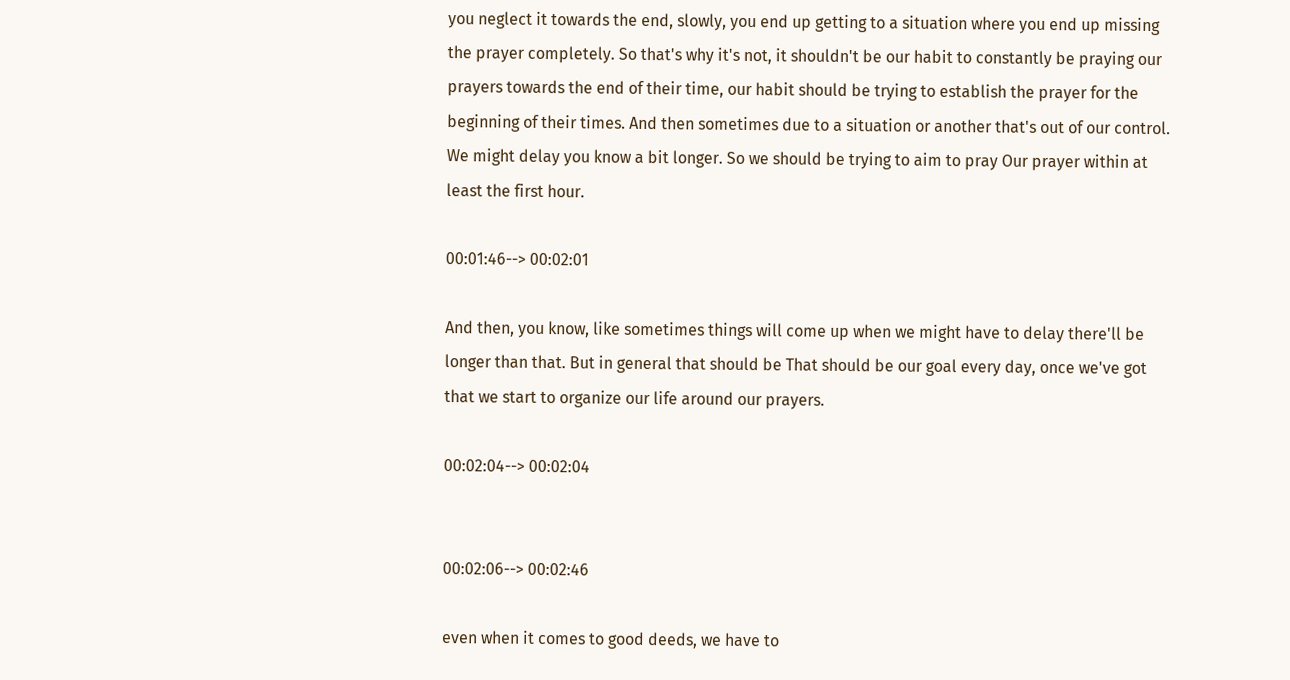you neglect it towards the end, slowly, you end up getting to a situation where you end up missing the prayer completely. So that's why it's not, it shouldn't be our habit to constantly be praying our prayers towards the end of their time, our habit should be trying to establish the prayer for the beginning of their times. And then sometimes due to a situation or another that's out of our control. We might delay you know a bit longer. So we should be trying to aim to pray Our prayer within at least the first hour.

00:01:46--> 00:02:01

And then, you know, like sometimes things will come up when we might have to delay there'll be longer than that. But in general that should be That should be our goal every day, once we've got that we start to organize our life around our prayers.

00:02:04--> 00:02:04


00:02:06--> 00:02:46

even when it comes to good deeds, we have to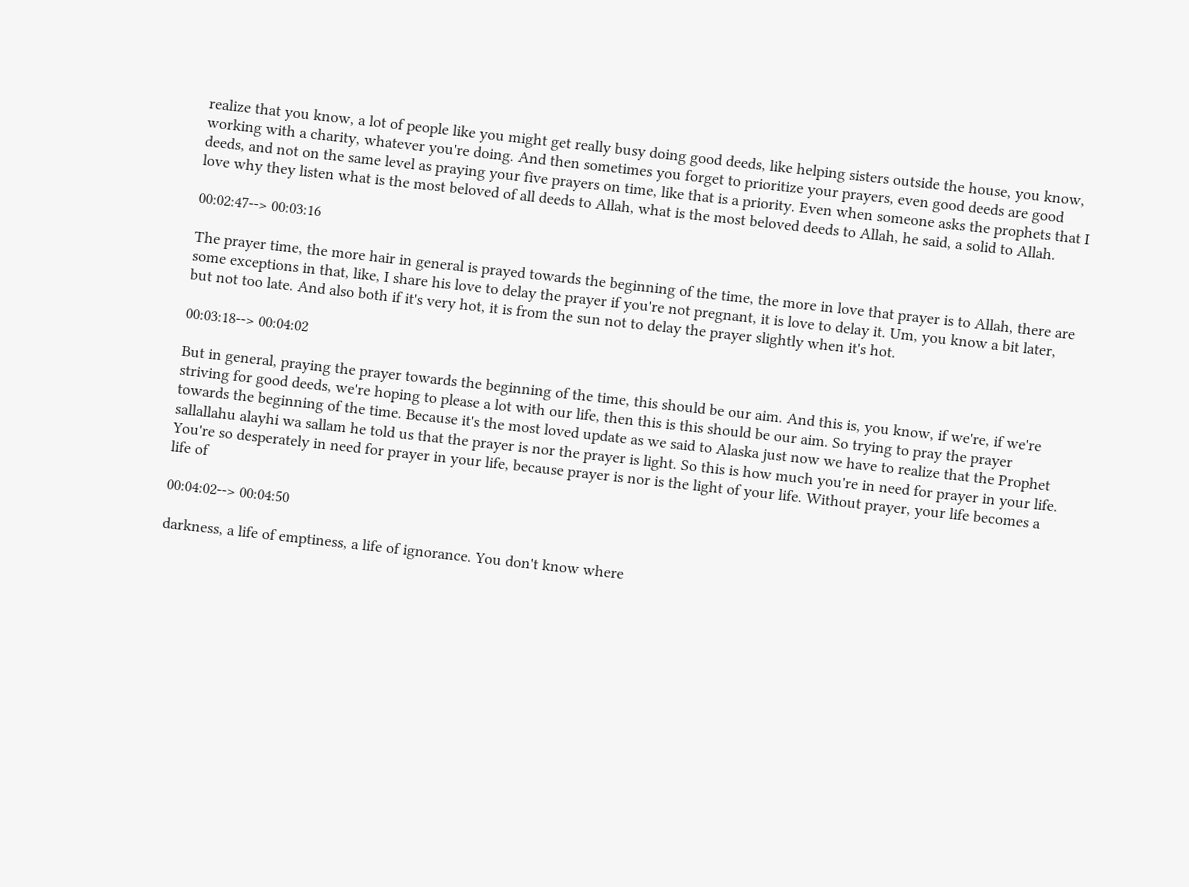realize that you know, a lot of people like you might get really busy doing good deeds, like helping sisters outside the house, you know, working with a charity, whatever you're doing. And then sometimes you forget to prioritize your prayers, even good deeds are good deeds, and not on the same level as praying your five prayers on time, like that is a priority. Even when someone asks the prophets that I love why they listen what is the most beloved of all deeds to Allah, what is the most beloved deeds to Allah, he said, a solid to Allah.

00:02:47--> 00:03:16

The prayer time, the more hair in general is prayed towards the beginning of the time, the more in love that prayer is to Allah, there are some exceptions in that, like, I share his love to delay the prayer if you're not pregnant, it is love to delay it. Um, you know a bit later, but not too late. And also both if it's very hot, it is from the sun not to delay the prayer slightly when it's hot.

00:03:18--> 00:04:02

But in general, praying the prayer towards the beginning of the time, this should be our aim. And this is, you know, if we're, if we're striving for good deeds, we're hoping to please a lot with our life, then this is this should be our aim. So trying to pray the prayer towards the beginning of the time. Because it's the most loved update as we said to Alaska just now we have to realize that the Prophet sallallahu alayhi wa sallam he told us that the prayer is nor the prayer is light. So this is how much you're in need for prayer in your life. You're so desperately in need for prayer in your life, because prayer is nor is the light of your life. Without prayer, your life becomes a life of

00:04:02--> 00:04:50

darkness, a life of emptiness, a life of ignorance. You don't know where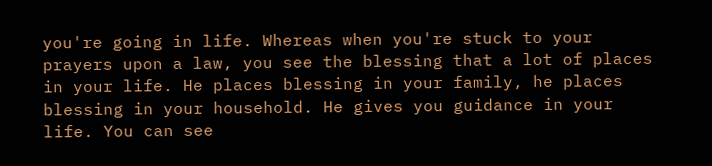you're going in life. Whereas when you're stuck to your prayers upon a law, you see the blessing that a lot of places in your life. He places blessing in your family, he places blessing in your household. He gives you guidance in your life. You can see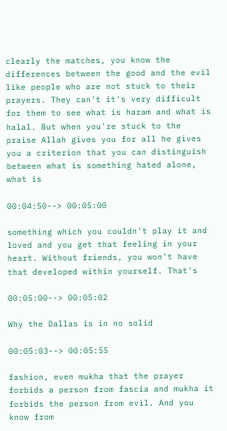clearly the matches, you know the differences between the good and the evil like people who are not stuck to their prayers. They can't it's very difficult for them to see what is haram and what is halal. But when you're stuck to the praise Allah gives you for all he gives you a criterion that you can distinguish between what is something hated alone, what is

00:04:50--> 00:05:00

something which you couldn't play it and loved and you get that feeling in your heart. Without friends, you won't have that developed within yourself. That's

00:05:00--> 00:05:02

Why the Dallas is in no solid

00:05:03--> 00:05:55

fashion, even mukha that the prayer forbids a person from fascia and mukha it forbids the person from evil. And you know from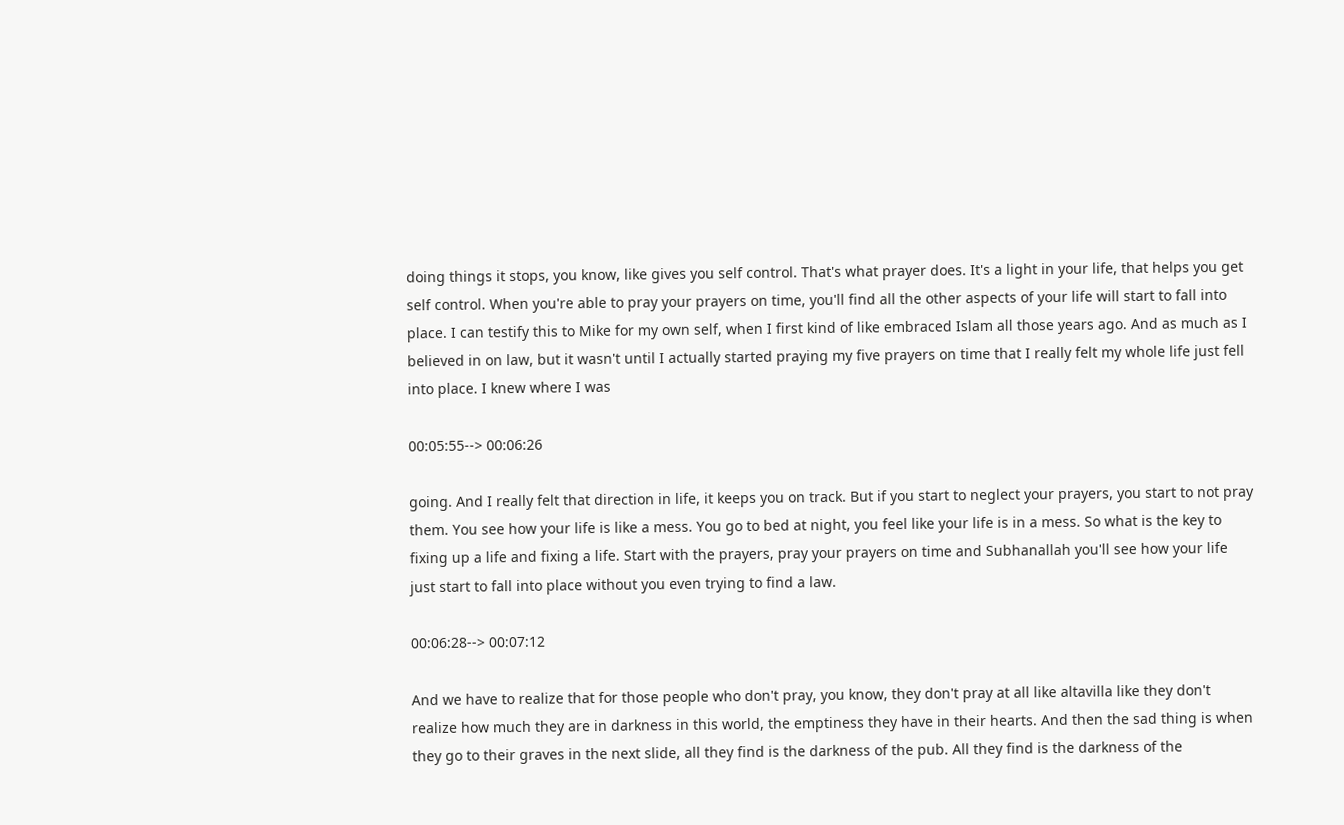doing things it stops, you know, like gives you self control. That's what prayer does. It's a light in your life, that helps you get self control. When you're able to pray your prayers on time, you'll find all the other aspects of your life will start to fall into place. I can testify this to Mike for my own self, when I first kind of like embraced Islam all those years ago. And as much as I believed in on law, but it wasn't until I actually started praying my five prayers on time that I really felt my whole life just fell into place. I knew where I was

00:05:55--> 00:06:26

going. And I really felt that direction in life, it keeps you on track. But if you start to neglect your prayers, you start to not pray them. You see how your life is like a mess. You go to bed at night, you feel like your life is in a mess. So what is the key to fixing up a life and fixing a life. Start with the prayers, pray your prayers on time and Subhanallah you'll see how your life just start to fall into place without you even trying to find a law.

00:06:28--> 00:07:12

And we have to realize that for those people who don't pray, you know, they don't pray at all like altavilla like they don't realize how much they are in darkness in this world, the emptiness they have in their hearts. And then the sad thing is when they go to their graves in the next slide, all they find is the darkness of the pub. All they find is the darkness of the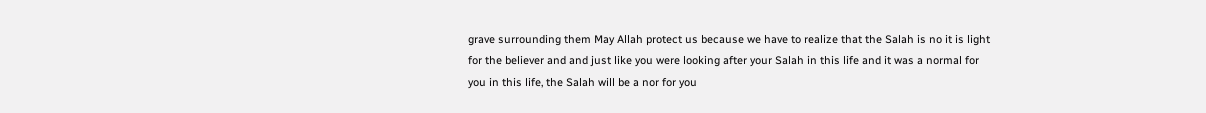grave surrounding them May Allah protect us because we have to realize that the Salah is no it is light for the believer and and just like you were looking after your Salah in this life and it was a normal for you in this life, the Salah will be a nor for you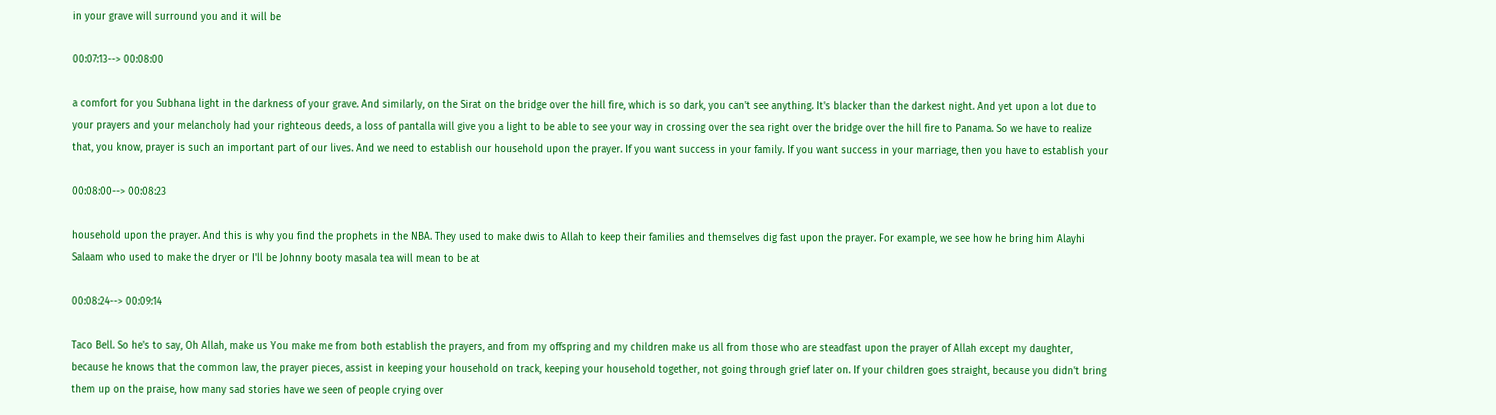in your grave will surround you and it will be

00:07:13--> 00:08:00

a comfort for you Subhana light in the darkness of your grave. And similarly, on the Sirat on the bridge over the hill fire, which is so dark, you can't see anything. It's blacker than the darkest night. And yet upon a lot due to your prayers and your melancholy had your righteous deeds, a loss of pantalla will give you a light to be able to see your way in crossing over the sea right over the bridge over the hill fire to Panama. So we have to realize that, you know, prayer is such an important part of our lives. And we need to establish our household upon the prayer. If you want success in your family. If you want success in your marriage, then you have to establish your

00:08:00--> 00:08:23

household upon the prayer. And this is why you find the prophets in the NBA. They used to make dwis to Allah to keep their families and themselves dig fast upon the prayer. For example, we see how he bring him Alayhi Salaam who used to make the dryer or I'll be Johnny booty masala tea will mean to be at

00:08:24--> 00:09:14

Taco Bell. So he's to say, Oh Allah, make us You make me from both establish the prayers, and from my offspring and my children make us all from those who are steadfast upon the prayer of Allah except my daughter, because he knows that the common law, the prayer pieces, assist in keeping your household on track, keeping your household together, not going through grief later on. If your children goes straight, because you didn't bring them up on the praise, how many sad stories have we seen of people crying over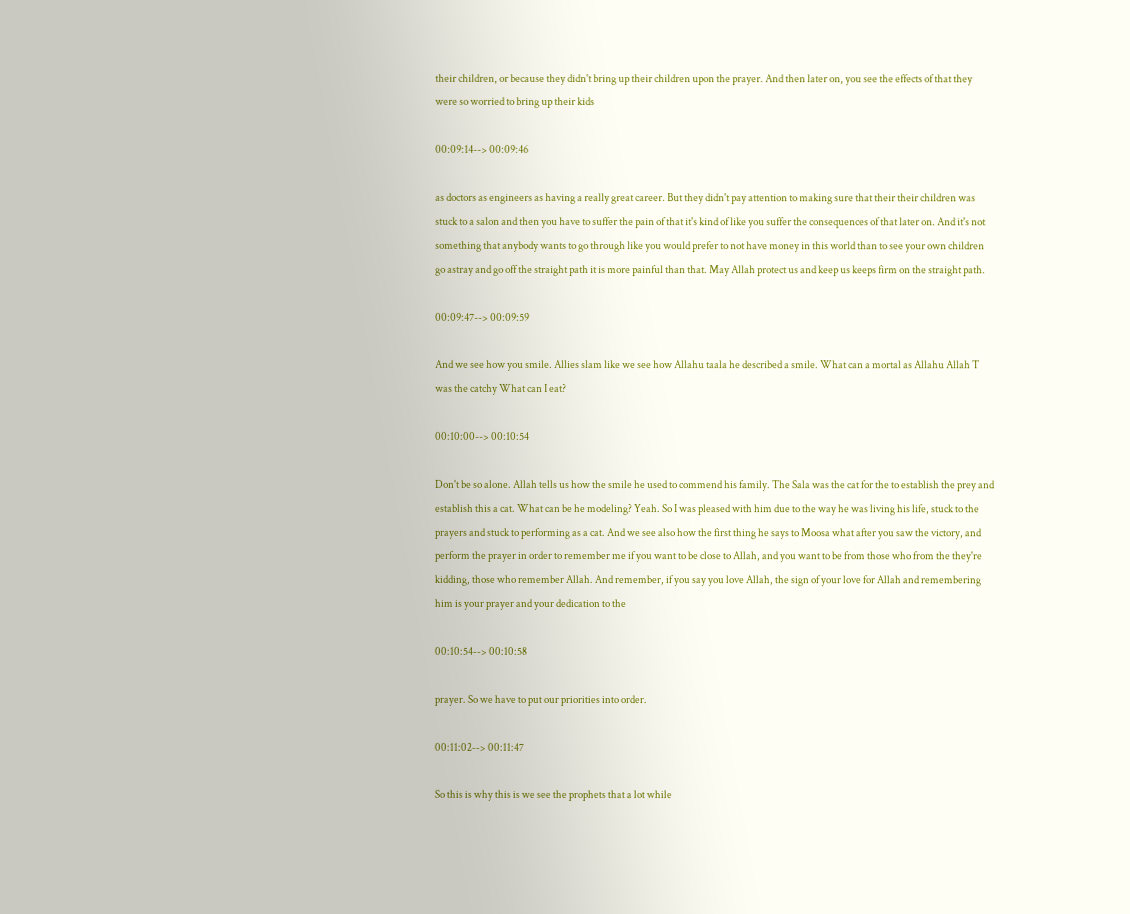their children, or because they didn't bring up their children upon the prayer. And then later on, you see the effects of that they were so worried to bring up their kids

00:09:14--> 00:09:46

as doctors as engineers as having a really great career. But they didn't pay attention to making sure that their their children was stuck to a salon and then you have to suffer the pain of that it's kind of like you suffer the consequences of that later on. And it's not something that anybody wants to go through like you would prefer to not have money in this world than to see your own children go astray and go off the straight path it is more painful than that. May Allah protect us and keep us keeps firm on the straight path.

00:09:47--> 00:09:59

And we see how you smile. Allies slam like we see how Allahu taala he described a smile. What can a mortal as Allahu Allah T was the catchy What can I eat?

00:10:00--> 00:10:54

Don't be so alone. Allah tells us how the smile he used to commend his family. The Sala was the cat for the to establish the prey and establish this a cat. What can be he modeling? Yeah. So I was pleased with him due to the way he was living his life, stuck to the prayers and stuck to performing as a cat. And we see also how the first thing he says to Moosa what after you saw the victory, and perform the prayer in order to remember me if you want to be close to Allah, and you want to be from those who from the they're kidding, those who remember Allah. And remember, if you say you love Allah, the sign of your love for Allah and remembering him is your prayer and your dedication to the

00:10:54--> 00:10:58

prayer. So we have to put our priorities into order.

00:11:02--> 00:11:47

So this is why this is we see the prophets that a lot while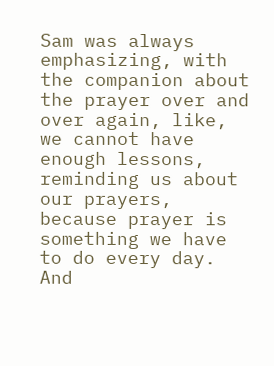Sam was always emphasizing, with the companion about the prayer over and over again, like, we cannot have enough lessons, reminding us about our prayers, because prayer is something we have to do every day. And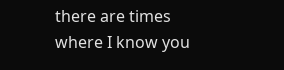there are times where I know you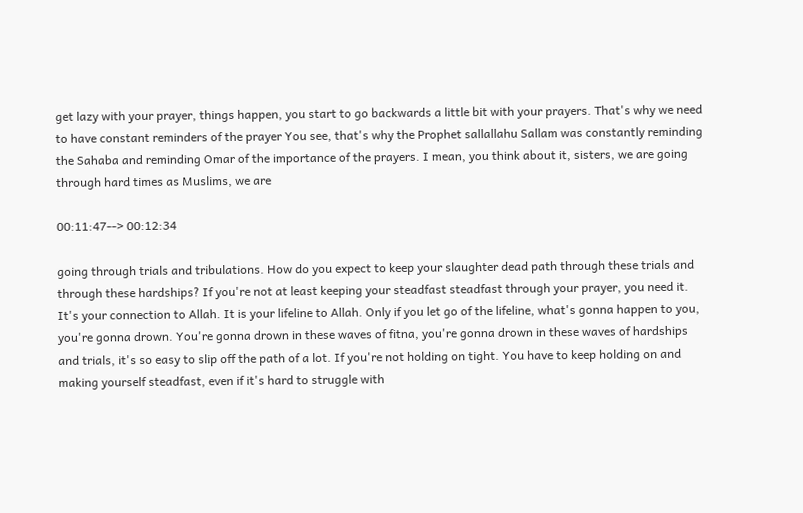get lazy with your prayer, things happen, you start to go backwards a little bit with your prayers. That's why we need to have constant reminders of the prayer You see, that's why the Prophet sallallahu Sallam was constantly reminding the Sahaba and reminding Omar of the importance of the prayers. I mean, you think about it, sisters, we are going through hard times as Muslims, we are

00:11:47--> 00:12:34

going through trials and tribulations. How do you expect to keep your slaughter dead path through these trials and through these hardships? If you're not at least keeping your steadfast steadfast through your prayer, you need it. It's your connection to Allah. It is your lifeline to Allah. Only if you let go of the lifeline, what's gonna happen to you, you're gonna drown. You're gonna drown in these waves of fitna, you're gonna drown in these waves of hardships and trials, it's so easy to slip off the path of a lot. If you're not holding on tight. You have to keep holding on and making yourself steadfast, even if it's hard to struggle with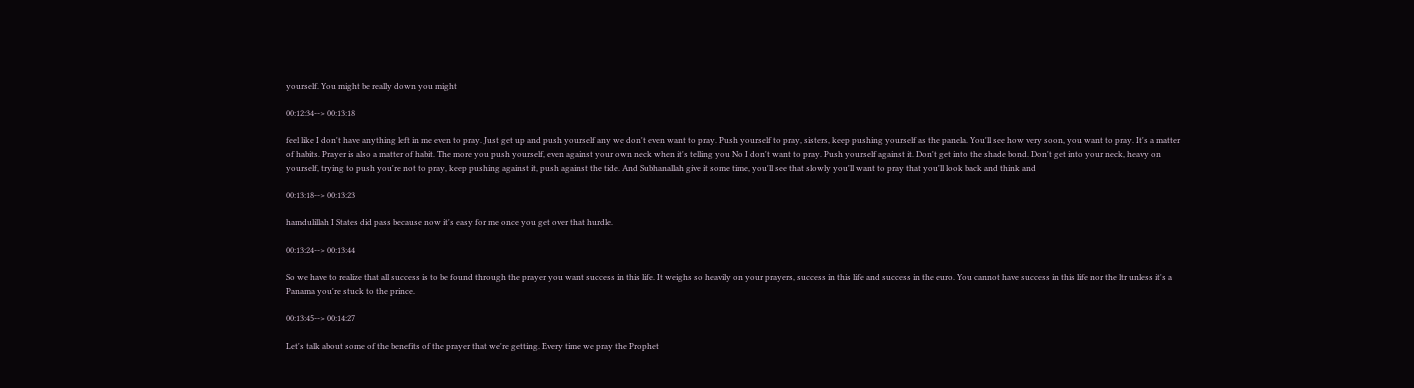yourself. You might be really down you might

00:12:34--> 00:13:18

feel like I don't have anything left in me even to pray. Just get up and push yourself any we don't even want to pray. Push yourself to pray, sisters, keep pushing yourself as the panela. You'll see how very soon, you want to pray. It's a matter of habits. Prayer is also a matter of habit. The more you push yourself, even against your own neck when it's telling you No I don't want to pray. Push yourself against it. Don't get into the shade bond. Don't get into your neck, heavy on yourself, trying to push you're not to pray, keep pushing against it, push against the tide. And Subhanallah give it some time, you'll see that slowly you'll want to pray that you'll look back and think and

00:13:18--> 00:13:23

hamdulillah I States did pass because now it's easy for me once you get over that hurdle.

00:13:24--> 00:13:44

So we have to realize that all success is to be found through the prayer you want success in this life. It weighs so heavily on your prayers, success in this life and success in the euro. You cannot have success in this life nor the ltr unless it's a Panama you're stuck to the prince.

00:13:45--> 00:14:27

Let's talk about some of the benefits of the prayer that we're getting. Every time we pray the Prophet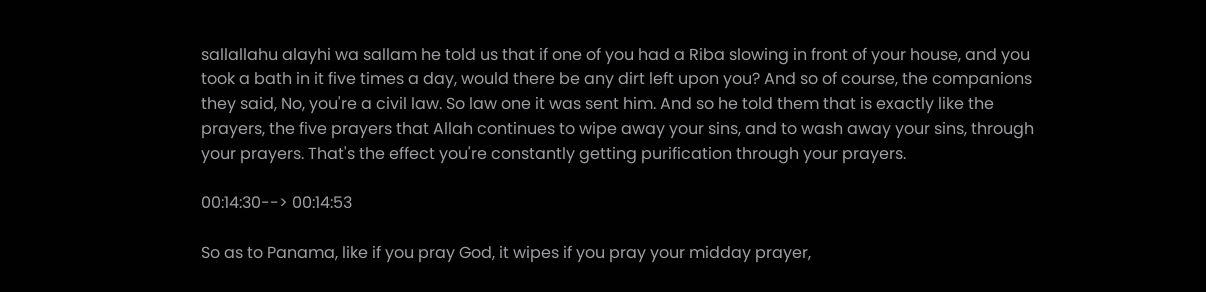sallallahu alayhi wa sallam he told us that if one of you had a Riba slowing in front of your house, and you took a bath in it five times a day, would there be any dirt left upon you? And so of course, the companions they said, No, you're a civil law. So law one it was sent him. And so he told them that is exactly like the prayers, the five prayers that Allah continues to wipe away your sins, and to wash away your sins, through your prayers. That's the effect you're constantly getting purification through your prayers.

00:14:30--> 00:14:53

So as to Panama, like if you pray God, it wipes if you pray your midday prayer,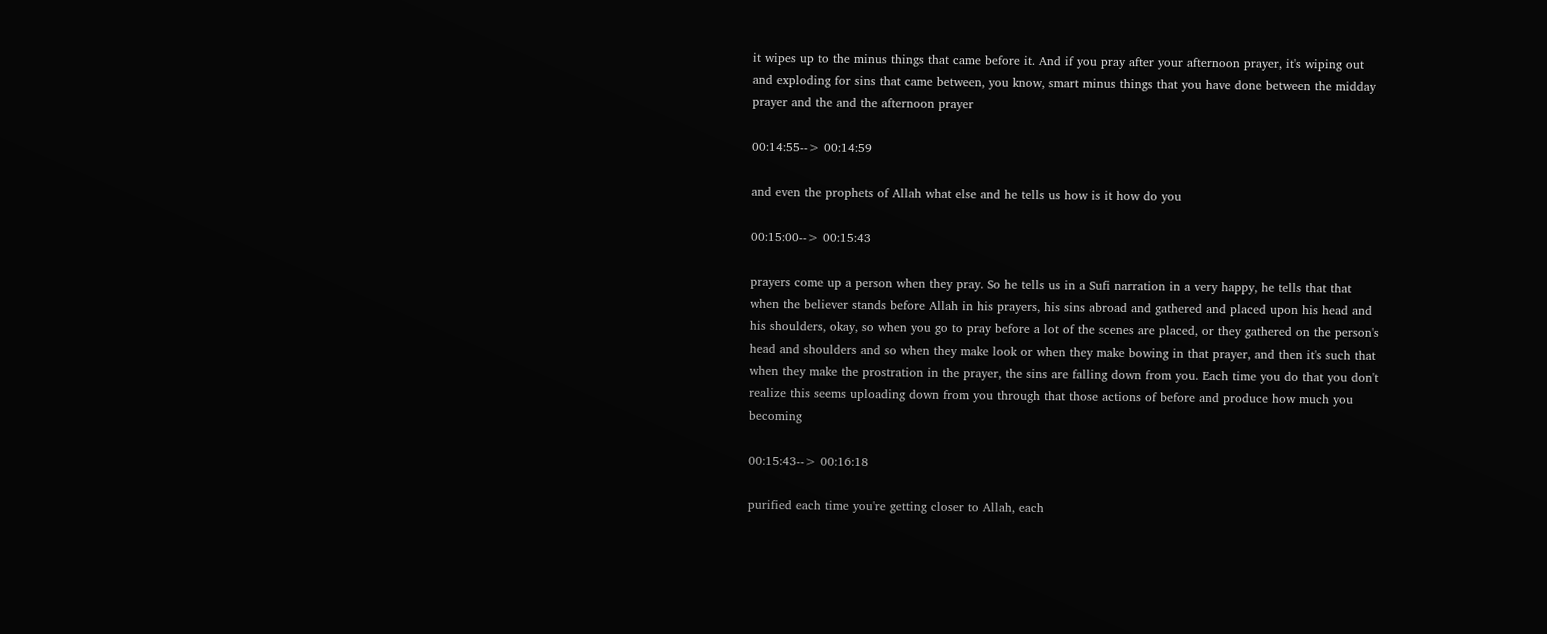it wipes up to the minus things that came before it. And if you pray after your afternoon prayer, it's wiping out and exploding for sins that came between, you know, smart minus things that you have done between the midday prayer and the and the afternoon prayer

00:14:55--> 00:14:59

and even the prophets of Allah what else and he tells us how is it how do you

00:15:00--> 00:15:43

prayers come up a person when they pray. So he tells us in a Sufi narration in a very happy, he tells that that when the believer stands before Allah in his prayers, his sins abroad and gathered and placed upon his head and his shoulders, okay, so when you go to pray before a lot of the scenes are placed, or they gathered on the person's head and shoulders and so when they make look or when they make bowing in that prayer, and then it's such that when they make the prostration in the prayer, the sins are falling down from you. Each time you do that you don't realize this seems uploading down from you through that those actions of before and produce how much you becoming

00:15:43--> 00:16:18

purified each time you're getting closer to Allah, each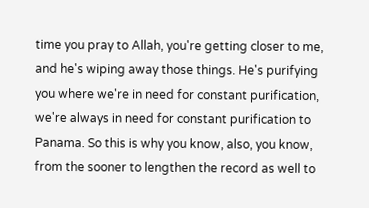time you pray to Allah, you're getting closer to me, and he's wiping away those things. He's purifying you where we're in need for constant purification, we're always in need for constant purification to Panama. So this is why you know, also, you know, from the sooner to lengthen the record as well to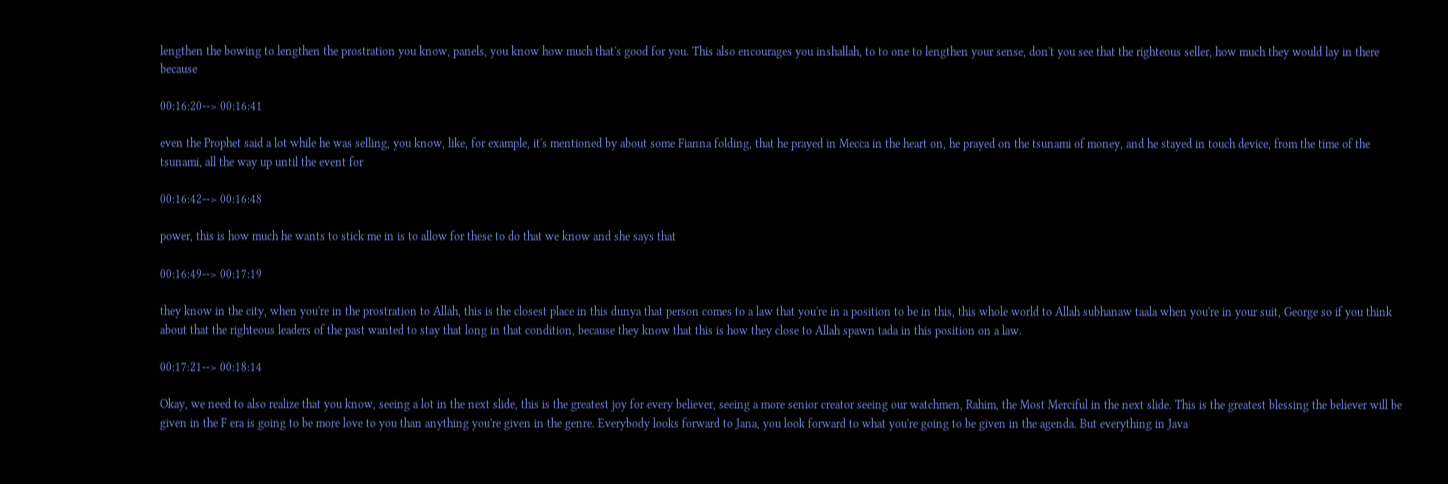lengthen the bowing to lengthen the prostration you know, panels, you know how much that's good for you. This also encourages you inshallah, to to one to lengthen your sense, don't you see that the righteous seller, how much they would lay in there because

00:16:20--> 00:16:41

even the Prophet said a lot while he was selling, you know, like, for example, it's mentioned by about some Fianna folding, that he prayed in Mecca in the heart on, he prayed on the tsunami of money, and he stayed in touch device, from the time of the tsunami, all the way up until the event for

00:16:42--> 00:16:48

power, this is how much he wants to stick me in is to allow for these to do that we know and she says that

00:16:49--> 00:17:19

they know in the city, when you're in the prostration to Allah, this is the closest place in this dunya that person comes to a law that you're in a position to be in this, this whole world to Allah subhanaw taala when you're in your suit, George so if you think about that the righteous leaders of the past wanted to stay that long in that condition, because they know that this is how they close to Allah spawn tada in this position on a law.

00:17:21--> 00:18:14

Okay, we need to also realize that you know, seeing a lot in the next slide, this is the greatest joy for every believer, seeing a more senior creator seeing our watchmen, Rahim, the Most Merciful in the next slide. This is the greatest blessing the believer will be given in the F era is going to be more love to you than anything you're given in the genre. Everybody looks forward to Jana, you look forward to what you're going to be given in the agenda. But everything in Java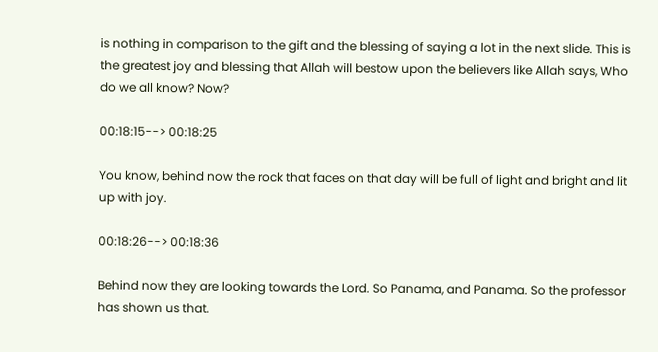is nothing in comparison to the gift and the blessing of saying a lot in the next slide. This is the greatest joy and blessing that Allah will bestow upon the believers like Allah says, Who do we all know? Now?

00:18:15--> 00:18:25

You know, behind now the rock that faces on that day will be full of light and bright and lit up with joy.

00:18:26--> 00:18:36

Behind now they are looking towards the Lord. So Panama, and Panama. So the professor has shown us that.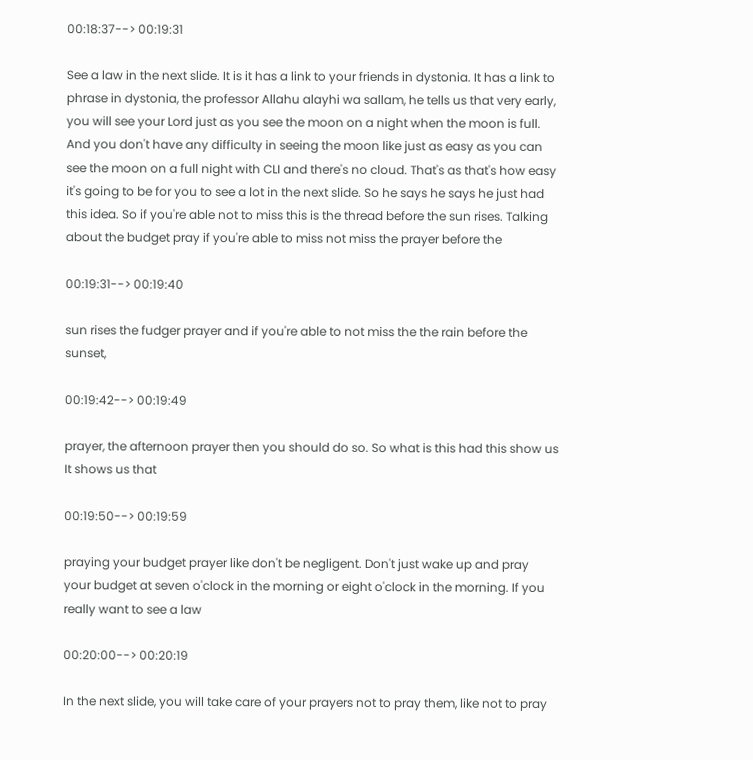00:18:37--> 00:19:31

See a law in the next slide. It is it has a link to your friends in dystonia. It has a link to phrase in dystonia, the professor Allahu alayhi wa sallam, he tells us that very early, you will see your Lord just as you see the moon on a night when the moon is full. And you don't have any difficulty in seeing the moon like just as easy as you can see the moon on a full night with CLI and there's no cloud. That's as that's how easy it's going to be for you to see a lot in the next slide. So he says he says he just had this idea. So if you're able not to miss this is the thread before the sun rises. Talking about the budget pray if you're able to miss not miss the prayer before the

00:19:31--> 00:19:40

sun rises the fudger prayer and if you're able to not miss the the rain before the sunset,

00:19:42--> 00:19:49

prayer, the afternoon prayer then you should do so. So what is this had this show us It shows us that

00:19:50--> 00:19:59

praying your budget prayer like don't be negligent. Don't just wake up and pray your budget at seven o'clock in the morning or eight o'clock in the morning. If you really want to see a law

00:20:00--> 00:20:19

In the next slide, you will take care of your prayers not to pray them, like not to pray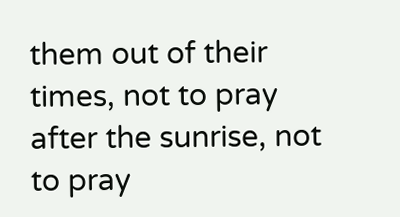them out of their times, not to pray after the sunrise, not to pray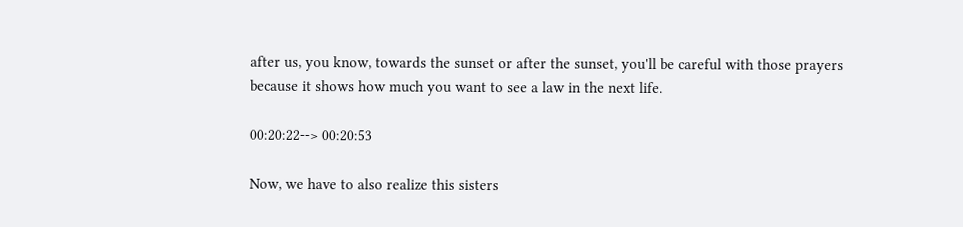after us, you know, towards the sunset or after the sunset, you'll be careful with those prayers because it shows how much you want to see a law in the next life.

00:20:22--> 00:20:53

Now, we have to also realize this sisters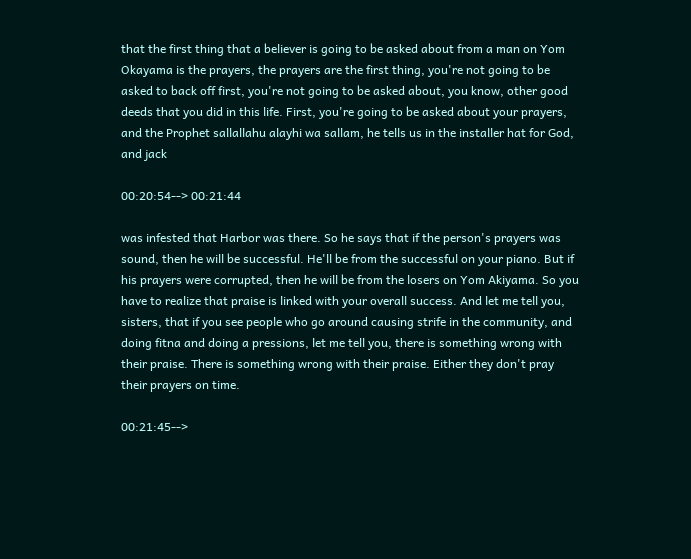that the first thing that a believer is going to be asked about from a man on Yom Okayama is the prayers, the prayers are the first thing, you're not going to be asked to back off first, you're not going to be asked about, you know, other good deeds that you did in this life. First, you're going to be asked about your prayers, and the Prophet sallallahu alayhi wa sallam, he tells us in the installer hat for God, and jack

00:20:54--> 00:21:44

was infested that Harbor was there. So he says that if the person's prayers was sound, then he will be successful. He'll be from the successful on your piano. But if his prayers were corrupted, then he will be from the losers on Yom Akiyama. So you have to realize that praise is linked with your overall success. And let me tell you, sisters, that if you see people who go around causing strife in the community, and doing fitna and doing a pressions, let me tell you, there is something wrong with their praise. There is something wrong with their praise. Either they don't pray their prayers on time.

00:21:45-->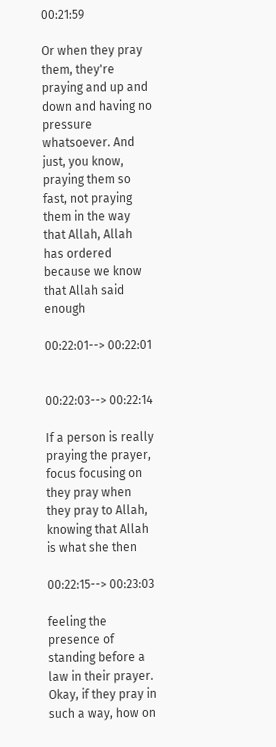00:21:59

Or when they pray them, they're praying and up and down and having no pressure whatsoever. And just, you know, praying them so fast, not praying them in the way that Allah, Allah has ordered because we know that Allah said enough

00:22:01--> 00:22:01


00:22:03--> 00:22:14

If a person is really praying the prayer, focus focusing on they pray when they pray to Allah, knowing that Allah is what she then

00:22:15--> 00:23:03

feeling the presence of standing before a law in their prayer. Okay, if they pray in such a way, how on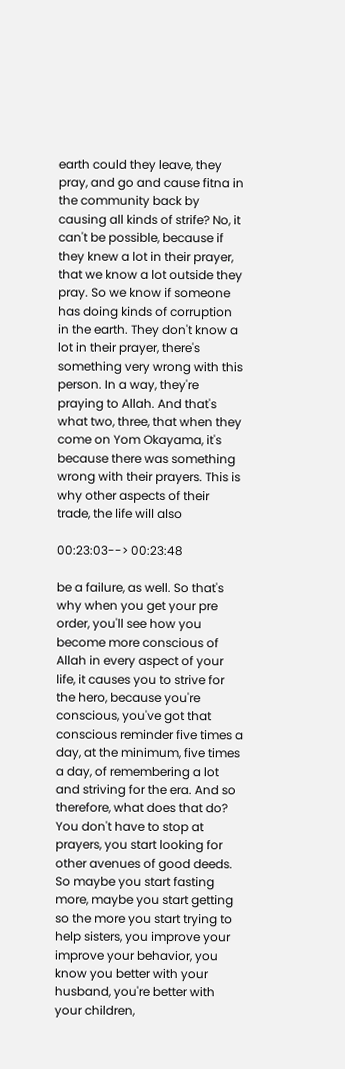earth could they leave, they pray, and go and cause fitna in the community back by causing all kinds of strife? No, it can't be possible, because if they knew a lot in their prayer, that we know a lot outside they pray. So we know if someone has doing kinds of corruption in the earth. They don't know a lot in their prayer, there's something very wrong with this person. In a way, they're praying to Allah. And that's what two, three, that when they come on Yom Okayama, it's because there was something wrong with their prayers. This is why other aspects of their trade, the life will also

00:23:03--> 00:23:48

be a failure, as well. So that's why when you get your pre order, you'll see how you become more conscious of Allah in every aspect of your life, it causes you to strive for the hero, because you're conscious, you've got that conscious reminder five times a day, at the minimum, five times a day, of remembering a lot and striving for the era. And so therefore, what does that do? You don't have to stop at prayers, you start looking for other avenues of good deeds. So maybe you start fasting more, maybe you start getting so the more you start trying to help sisters, you improve your improve your behavior, you know you better with your husband, you're better with your children,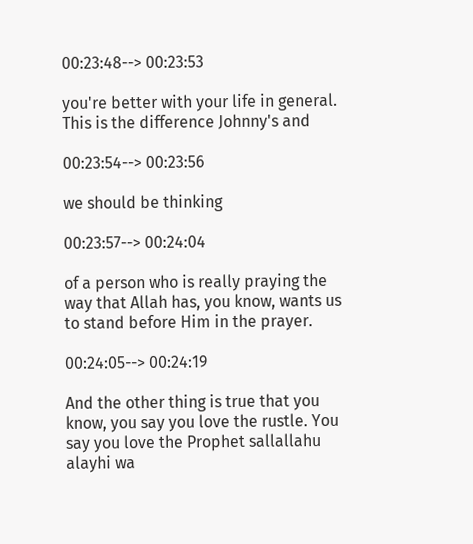00:23:48--> 00:23:53

you're better with your life in general. This is the difference Johnny's and

00:23:54--> 00:23:56

we should be thinking

00:23:57--> 00:24:04

of a person who is really praying the way that Allah has, you know, wants us to stand before Him in the prayer.

00:24:05--> 00:24:19

And the other thing is true that you know, you say you love the rustle. You say you love the Prophet sallallahu alayhi wa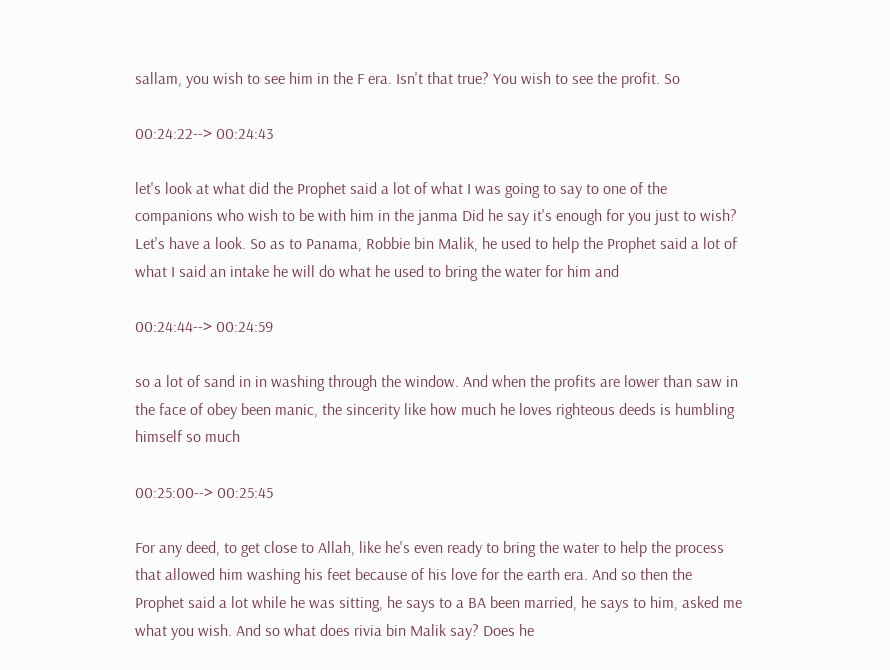sallam, you wish to see him in the F era. Isn't that true? You wish to see the profit. So

00:24:22--> 00:24:43

let's look at what did the Prophet said a lot of what I was going to say to one of the companions who wish to be with him in the janma Did he say it's enough for you just to wish? Let's have a look. So as to Panama, Robbie bin Malik, he used to help the Prophet said a lot of what I said an intake he will do what he used to bring the water for him and

00:24:44--> 00:24:59

so a lot of sand in in washing through the window. And when the profits are lower than saw in the face of obey been manic, the sincerity like how much he loves righteous deeds is humbling himself so much

00:25:00--> 00:25:45

For any deed, to get close to Allah, like he's even ready to bring the water to help the process that allowed him washing his feet because of his love for the earth era. And so then the Prophet said a lot while he was sitting, he says to a BA been married, he says to him, asked me what you wish. And so what does rivia bin Malik say? Does he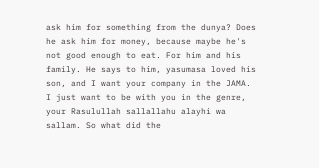ask him for something from the dunya? Does he ask him for money, because maybe he's not good enough to eat. For him and his family. He says to him, yasumasa loved his son, and I want your company in the JAMA. I just want to be with you in the genre, your Rasulullah sallallahu alayhi wa sallam. So what did the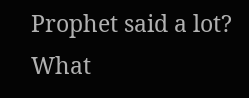Prophet said a lot? What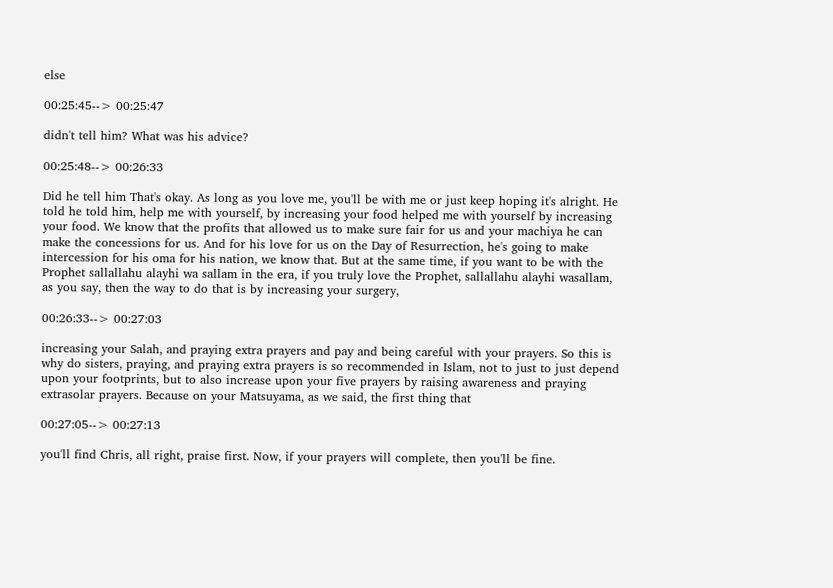else

00:25:45--> 00:25:47

didn't tell him? What was his advice?

00:25:48--> 00:26:33

Did he tell him That's okay. As long as you love me, you'll be with me or just keep hoping it's alright. He told he told him, help me with yourself, by increasing your food helped me with yourself by increasing your food. We know that the profits that allowed us to make sure fair for us and your machiya he can make the concessions for us. And for his love for us on the Day of Resurrection, he's going to make intercession for his oma for his nation, we know that. But at the same time, if you want to be with the Prophet sallallahu alayhi wa sallam in the era, if you truly love the Prophet, sallallahu alayhi wasallam, as you say, then the way to do that is by increasing your surgery,

00:26:33--> 00:27:03

increasing your Salah, and praying extra prayers and pay and being careful with your prayers. So this is why do sisters, praying, and praying extra prayers is so recommended in Islam, not to just to just depend upon your footprints, but to also increase upon your five prayers by raising awareness and praying extrasolar prayers. Because on your Matsuyama, as we said, the first thing that

00:27:05--> 00:27:13

you'll find Chris, all right, praise first. Now, if your prayers will complete, then you'll be fine.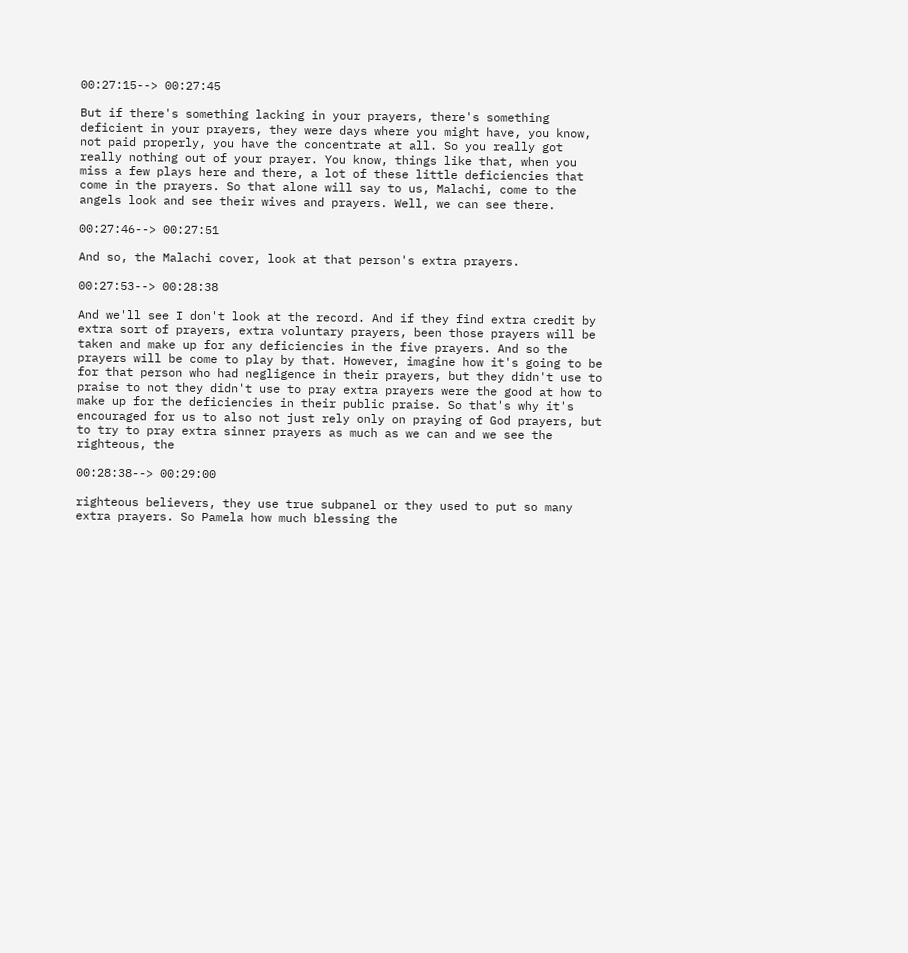00:27:15--> 00:27:45

But if there's something lacking in your prayers, there's something deficient in your prayers, they were days where you might have, you know, not paid properly, you have the concentrate at all. So you really got really nothing out of your prayer. You know, things like that, when you miss a few plays here and there, a lot of these little deficiencies that come in the prayers. So that alone will say to us, Malachi, come to the angels look and see their wives and prayers. Well, we can see there.

00:27:46--> 00:27:51

And so, the Malachi cover, look at that person's extra prayers.

00:27:53--> 00:28:38

And we'll see I don't look at the record. And if they find extra credit by extra sort of prayers, extra voluntary prayers, been those prayers will be taken and make up for any deficiencies in the five prayers. And so the prayers will be come to play by that. However, imagine how it's going to be for that person who had negligence in their prayers, but they didn't use to praise to not they didn't use to pray extra prayers were the good at how to make up for the deficiencies in their public praise. So that's why it's encouraged for us to also not just rely only on praying of God prayers, but to try to pray extra sinner prayers as much as we can and we see the righteous, the

00:28:38--> 00:29:00

righteous believers, they use true subpanel or they used to put so many extra prayers. So Pamela how much blessing the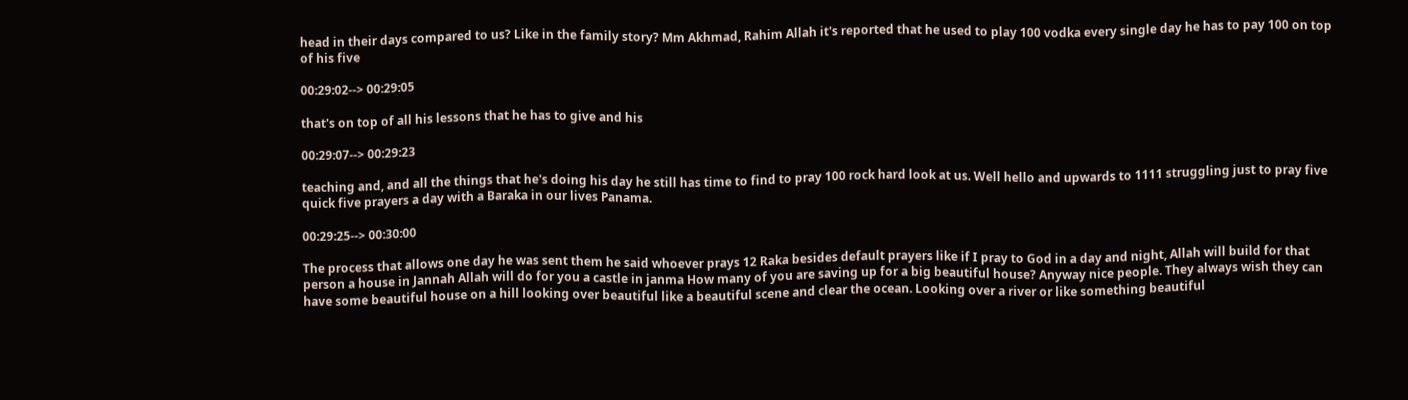head in their days compared to us? Like in the family story? Mm Akhmad, Rahim Allah it's reported that he used to play 100 vodka every single day he has to pay 100 on top of his five

00:29:02--> 00:29:05

that's on top of all his lessons that he has to give and his

00:29:07--> 00:29:23

teaching and, and all the things that he's doing his day he still has time to find to pray 100 rock hard look at us. Well hello and upwards to 1111 struggling just to pray five quick five prayers a day with a Baraka in our lives Panama.

00:29:25--> 00:30:00

The process that allows one day he was sent them he said whoever prays 12 Raka besides default prayers like if I pray to God in a day and night, Allah will build for that person a house in Jannah Allah will do for you a castle in janma How many of you are saving up for a big beautiful house? Anyway nice people. They always wish they can have some beautiful house on a hill looking over beautiful like a beautiful scene and clear the ocean. Looking over a river or like something beautiful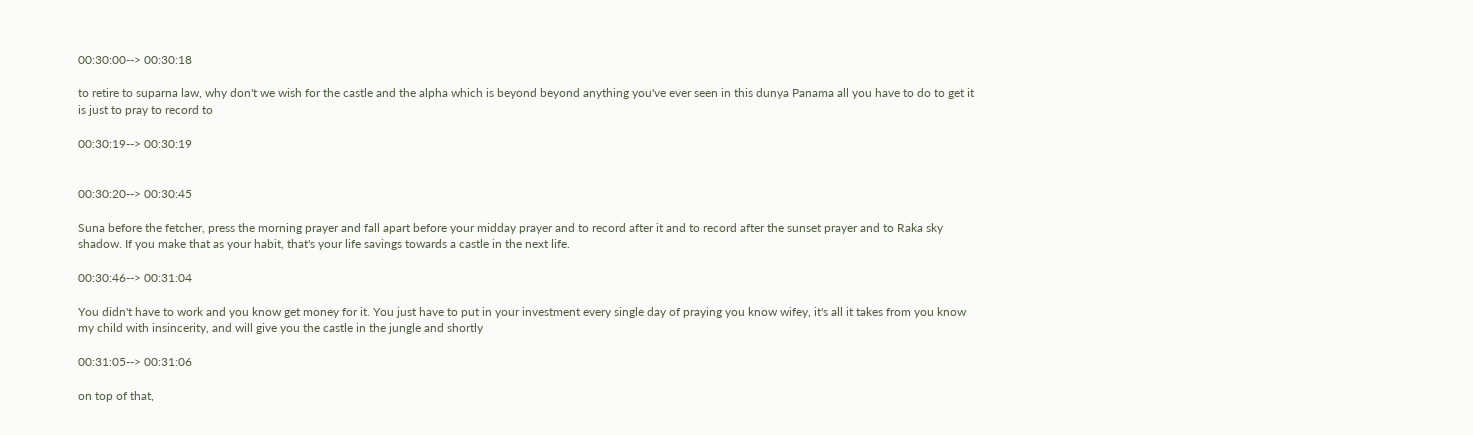00:30:00--> 00:30:18

to retire to suparna law, why don't we wish for the castle and the alpha which is beyond beyond anything you've ever seen in this dunya Panama all you have to do to get it is just to pray to record to

00:30:19--> 00:30:19


00:30:20--> 00:30:45

Suna before the fetcher, press the morning prayer and fall apart before your midday prayer and to record after it and to record after the sunset prayer and to Raka sky shadow. If you make that as your habit, that's your life savings towards a castle in the next life.

00:30:46--> 00:31:04

You didn't have to work and you know get money for it. You just have to put in your investment every single day of praying you know wifey, it's all it takes from you know my child with insincerity, and will give you the castle in the jungle and shortly

00:31:05--> 00:31:06

on top of that,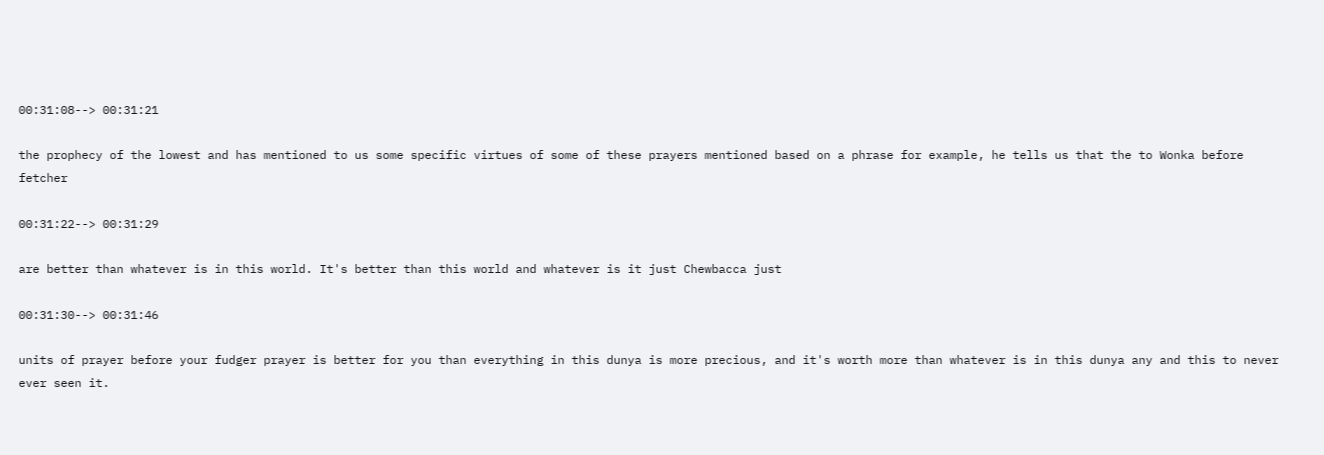00:31:08--> 00:31:21

the prophecy of the lowest and has mentioned to us some specific virtues of some of these prayers mentioned based on a phrase for example, he tells us that the to Wonka before fetcher

00:31:22--> 00:31:29

are better than whatever is in this world. It's better than this world and whatever is it just Chewbacca just

00:31:30--> 00:31:46

units of prayer before your fudger prayer is better for you than everything in this dunya is more precious, and it's worth more than whatever is in this dunya any and this to never ever seen it.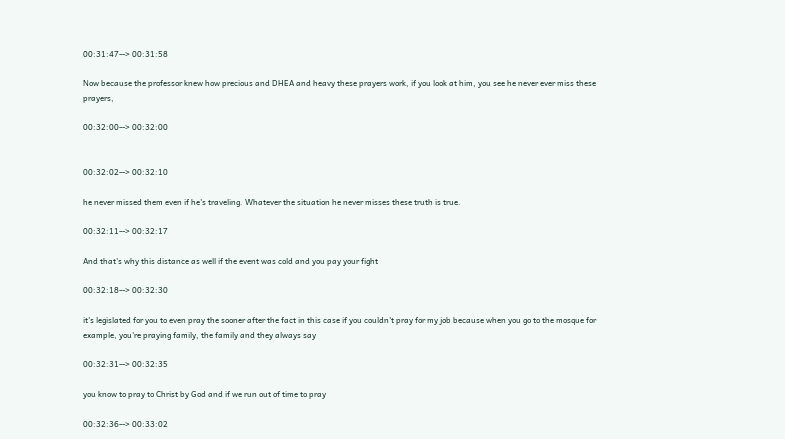00:31:47--> 00:31:58

Now because the professor knew how precious and DHEA and heavy these prayers work, if you look at him, you see he never ever miss these prayers,

00:32:00--> 00:32:00


00:32:02--> 00:32:10

he never missed them even if he's traveling. Whatever the situation he never misses these truth is true.

00:32:11--> 00:32:17

And that's why this distance as well if the event was cold and you pay your fight

00:32:18--> 00:32:30

it's legislated for you to even pray the sooner after the fact in this case if you couldn't pray for my job because when you go to the mosque for example, you're praying family, the family and they always say

00:32:31--> 00:32:35

you know to pray to Christ by God and if we run out of time to pray

00:32:36--> 00:33:02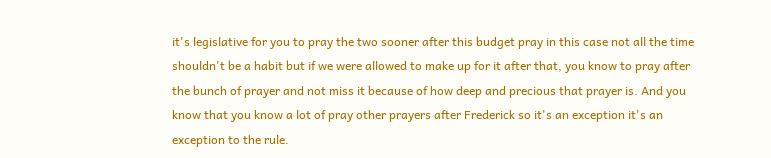it's legislative for you to pray the two sooner after this budget pray in this case not all the time shouldn't be a habit but if we were allowed to make up for it after that, you know to pray after the bunch of prayer and not miss it because of how deep and precious that prayer is. And you know that you know a lot of pray other prayers after Frederick so it's an exception it's an exception to the rule.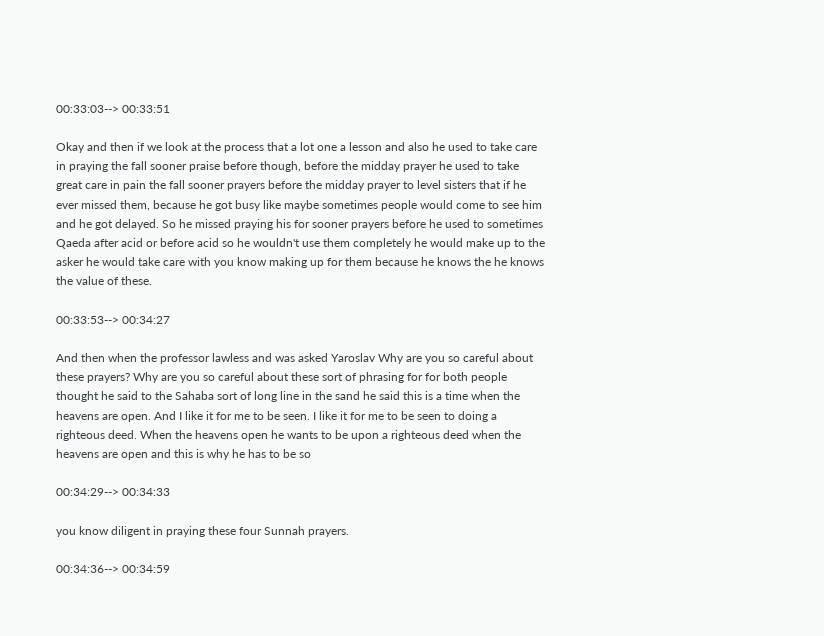00:33:03--> 00:33:51

Okay and then if we look at the process that a lot one a lesson and also he used to take care in praying the fall sooner praise before though, before the midday prayer he used to take great care in pain the fall sooner prayers before the midday prayer to level sisters that if he ever missed them, because he got busy like maybe sometimes people would come to see him and he got delayed. So he missed praying his for sooner prayers before he used to sometimes Qaeda after acid or before acid so he wouldn't use them completely he would make up to the asker he would take care with you know making up for them because he knows the he knows the value of these.

00:33:53--> 00:34:27

And then when the professor lawless and was asked Yaroslav Why are you so careful about these prayers? Why are you so careful about these sort of phrasing for for both people thought he said to the Sahaba sort of long line in the sand he said this is a time when the heavens are open. And I like it for me to be seen. I like it for me to be seen to doing a righteous deed. When the heavens open he wants to be upon a righteous deed when the heavens are open and this is why he has to be so

00:34:29--> 00:34:33

you know diligent in praying these four Sunnah prayers.

00:34:36--> 00:34:59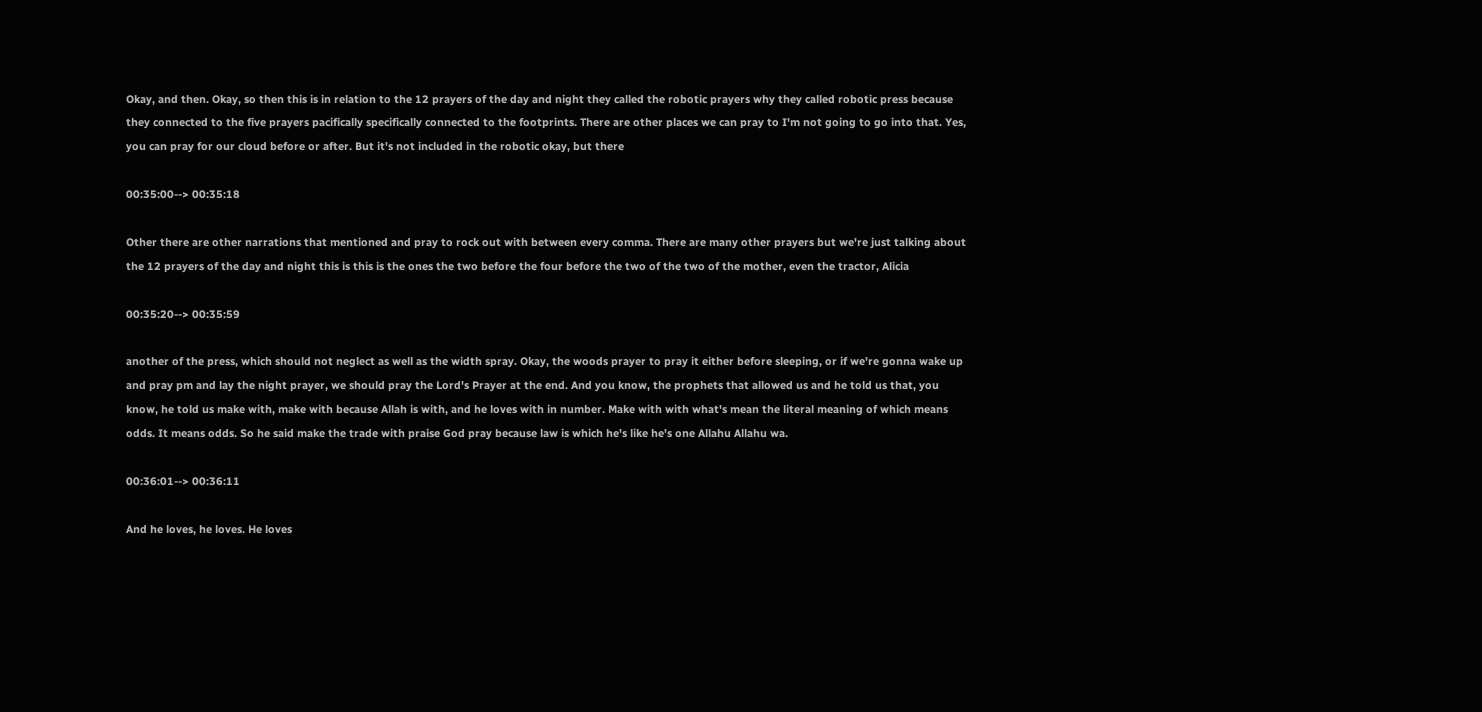Okay, and then. Okay, so then this is in relation to the 12 prayers of the day and night they called the robotic prayers why they called robotic press because they connected to the five prayers pacifically specifically connected to the footprints. There are other places we can pray to I'm not going to go into that. Yes, you can pray for our cloud before or after. But it's not included in the robotic okay, but there

00:35:00--> 00:35:18

Other there are other narrations that mentioned and pray to rock out with between every comma. There are many other prayers but we're just talking about the 12 prayers of the day and night this is this is the ones the two before the four before the two of the two of the mother, even the tractor, Alicia

00:35:20--> 00:35:59

another of the press, which should not neglect as well as the width spray. Okay, the woods prayer to pray it either before sleeping, or if we're gonna wake up and pray pm and lay the night prayer, we should pray the Lord's Prayer at the end. And you know, the prophets that allowed us and he told us that, you know, he told us make with, make with because Allah is with, and he loves with in number. Make with with what's mean the literal meaning of which means odds. It means odds. So he said make the trade with praise God pray because law is which he's like he's one Allahu Allahu wa.

00:36:01--> 00:36:11

And he loves, he loves. He loves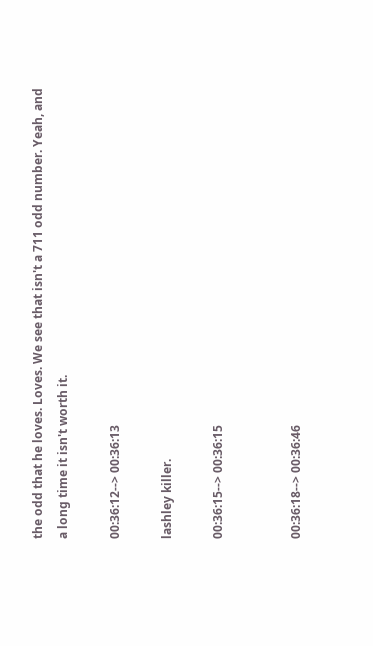the odd that he loves. Loves. We see that isn't a 711 odd number. Yeah, and a long time it isn't worth it.

00:36:12--> 00:36:13

lashley killer.

00:36:15--> 00:36:15


00:36:18--> 00:36:46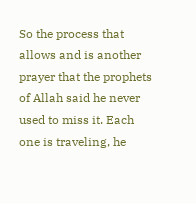So the process that allows and is another prayer that the prophets of Allah said he never used to miss it. Each one is traveling, he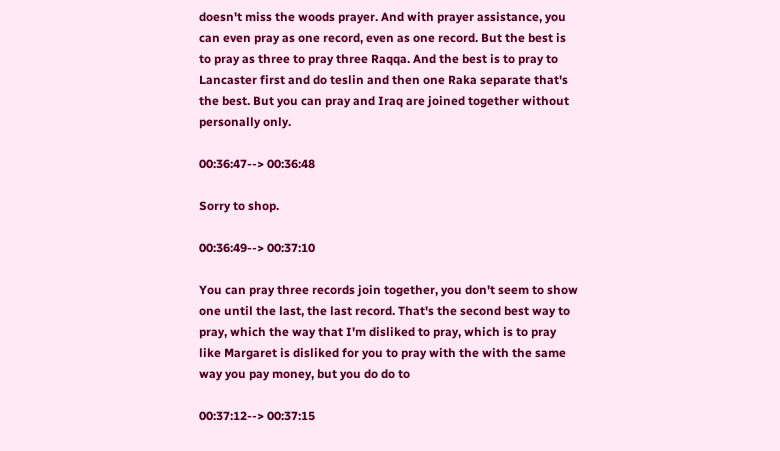doesn't miss the woods prayer. And with prayer assistance, you can even pray as one record, even as one record. But the best is to pray as three to pray three Raqqa. And the best is to pray to Lancaster first and do teslin and then one Raka separate that's the best. But you can pray and Iraq are joined together without personally only.

00:36:47--> 00:36:48

Sorry to shop.

00:36:49--> 00:37:10

You can pray three records join together, you don't seem to show one until the last, the last record. That's the second best way to pray, which the way that I'm disliked to pray, which is to pray like Margaret is disliked for you to pray with the with the same way you pay money, but you do do to

00:37:12--> 00:37:15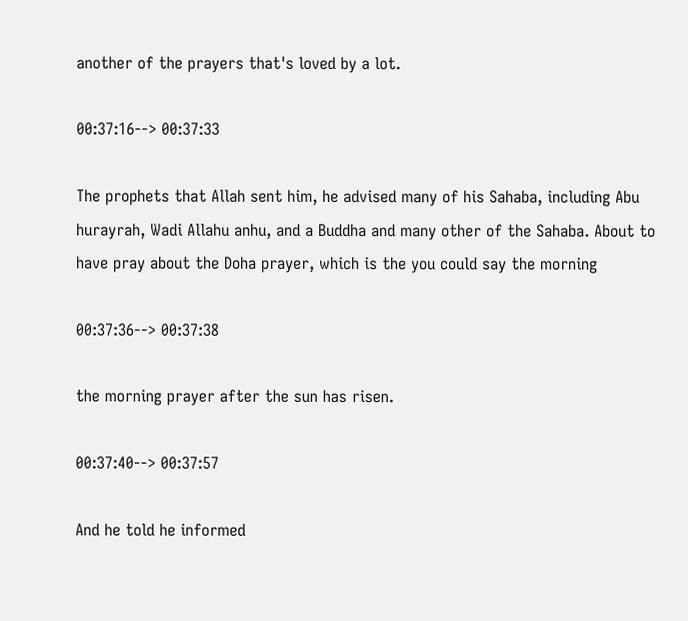another of the prayers that's loved by a lot.

00:37:16--> 00:37:33

The prophets that Allah sent him, he advised many of his Sahaba, including Abu hurayrah, Wadi Allahu anhu, and a Buddha and many other of the Sahaba. About to have pray about the Doha prayer, which is the you could say the morning

00:37:36--> 00:37:38

the morning prayer after the sun has risen.

00:37:40--> 00:37:57

And he told he informed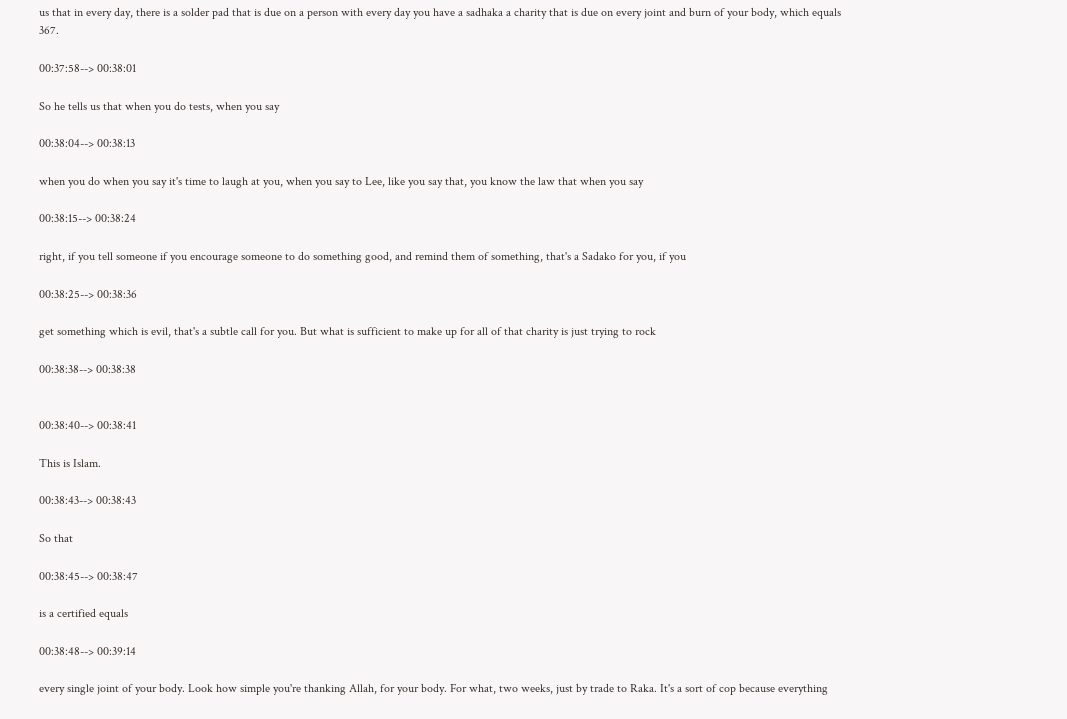us that in every day, there is a solder pad that is due on a person with every day you have a sadhaka a charity that is due on every joint and burn of your body, which equals 367.

00:37:58--> 00:38:01

So he tells us that when you do tests, when you say

00:38:04--> 00:38:13

when you do when you say it's time to laugh at you, when you say to Lee, like you say that, you know the law that when you say

00:38:15--> 00:38:24

right, if you tell someone if you encourage someone to do something good, and remind them of something, that's a Sadako for you, if you

00:38:25--> 00:38:36

get something which is evil, that's a subtle call for you. But what is sufficient to make up for all of that charity is just trying to rock

00:38:38--> 00:38:38


00:38:40--> 00:38:41

This is Islam.

00:38:43--> 00:38:43

So that

00:38:45--> 00:38:47

is a certified equals

00:38:48--> 00:39:14

every single joint of your body. Look how simple you're thanking Allah, for your body. For what, two weeks, just by trade to Raka. It's a sort of cop because everything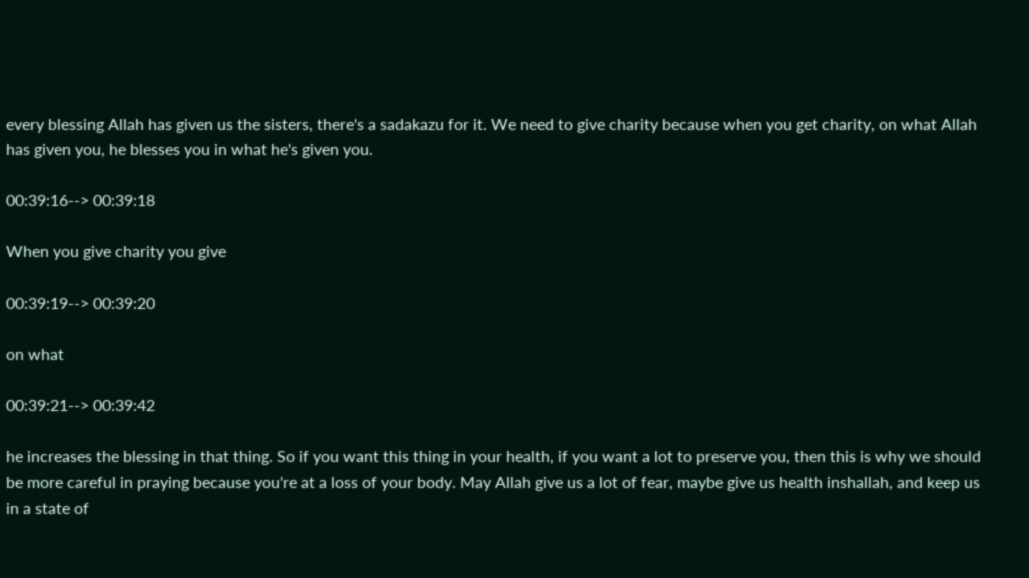every blessing Allah has given us the sisters, there's a sadakazu for it. We need to give charity because when you get charity, on what Allah has given you, he blesses you in what he's given you.

00:39:16--> 00:39:18

When you give charity you give

00:39:19--> 00:39:20

on what

00:39:21--> 00:39:42

he increases the blessing in that thing. So if you want this thing in your health, if you want a lot to preserve you, then this is why we should be more careful in praying because you're at a loss of your body. May Allah give us a lot of fear, maybe give us health inshallah, and keep us in a state of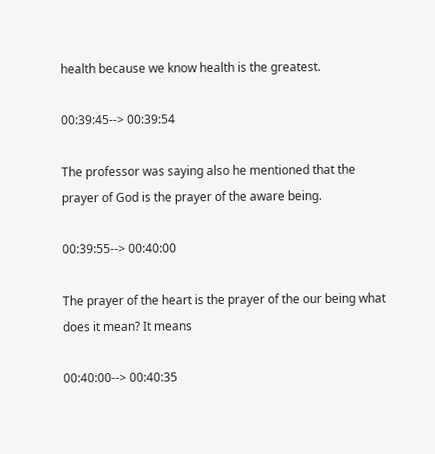health because we know health is the greatest.

00:39:45--> 00:39:54

The professor was saying also he mentioned that the prayer of God is the prayer of the aware being.

00:39:55--> 00:40:00

The prayer of the heart is the prayer of the our being what does it mean? It means

00:40:00--> 00:40:35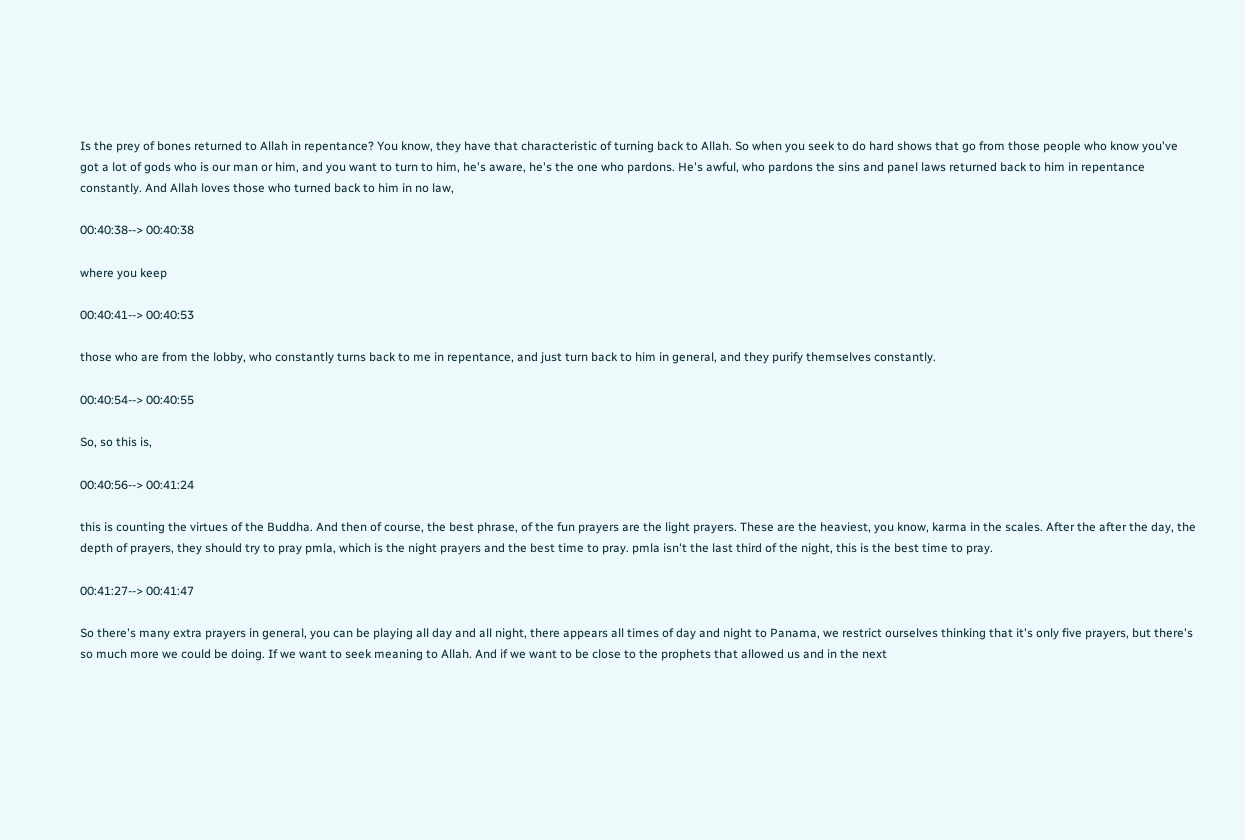Is the prey of bones returned to Allah in repentance? You know, they have that characteristic of turning back to Allah. So when you seek to do hard shows that go from those people who know you've got a lot of gods who is our man or him, and you want to turn to him, he's aware, he's the one who pardons. He's awful, who pardons the sins and panel laws returned back to him in repentance constantly. And Allah loves those who turned back to him in no law,

00:40:38--> 00:40:38

where you keep

00:40:41--> 00:40:53

those who are from the lobby, who constantly turns back to me in repentance, and just turn back to him in general, and they purify themselves constantly.

00:40:54--> 00:40:55

So, so this is,

00:40:56--> 00:41:24

this is counting the virtues of the Buddha. And then of course, the best phrase, of the fun prayers are the light prayers. These are the heaviest, you know, karma in the scales. After the after the day, the depth of prayers, they should try to pray pmla, which is the night prayers and the best time to pray. pmla isn't the last third of the night, this is the best time to pray.

00:41:27--> 00:41:47

So there's many extra prayers in general, you can be playing all day and all night, there appears all times of day and night to Panama, we restrict ourselves thinking that it's only five prayers, but there's so much more we could be doing. If we want to seek meaning to Allah. And if we want to be close to the prophets that allowed us and in the next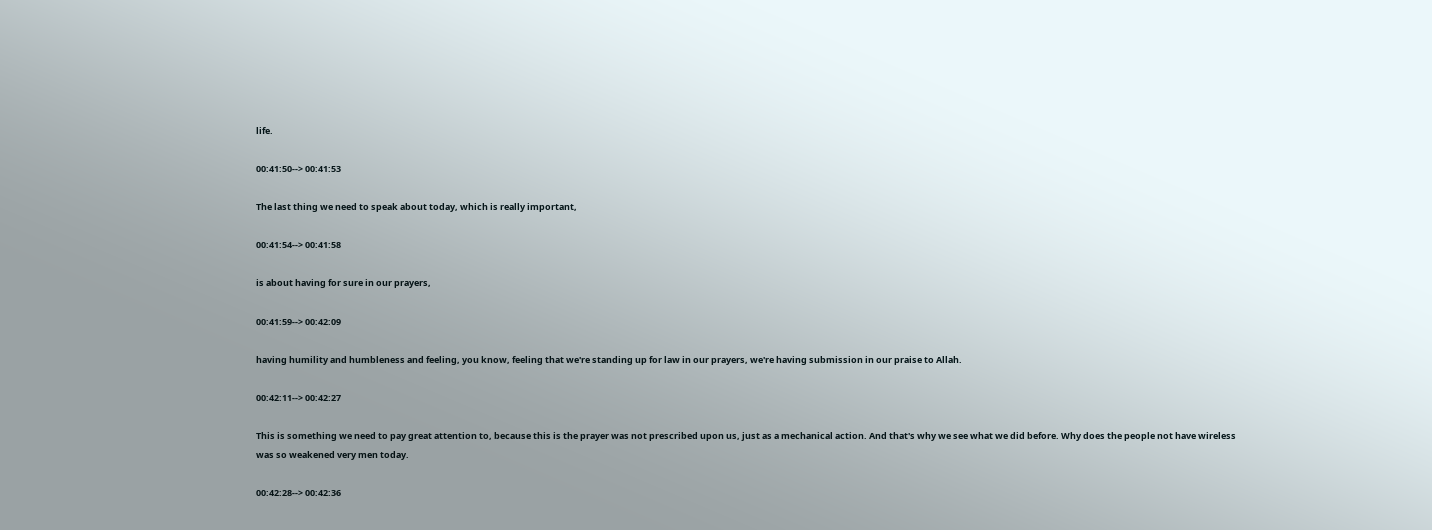life.

00:41:50--> 00:41:53

The last thing we need to speak about today, which is really important,

00:41:54--> 00:41:58

is about having for sure in our prayers,

00:41:59--> 00:42:09

having humility and humbleness and feeling, you know, feeling that we're standing up for law in our prayers, we're having submission in our praise to Allah.

00:42:11--> 00:42:27

This is something we need to pay great attention to, because this is the prayer was not prescribed upon us, just as a mechanical action. And that's why we see what we did before. Why does the people not have wireless was so weakened very men today.

00:42:28--> 00:42:36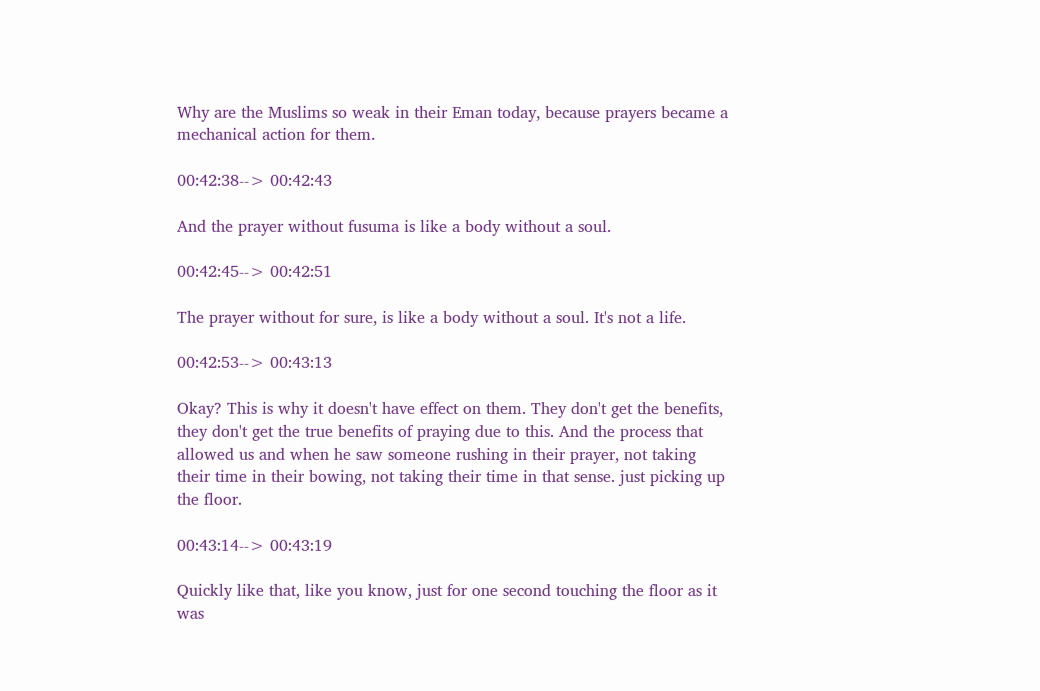Why are the Muslims so weak in their Eman today, because prayers became a mechanical action for them.

00:42:38--> 00:42:43

And the prayer without fusuma is like a body without a soul.

00:42:45--> 00:42:51

The prayer without for sure, is like a body without a soul. It's not a life.

00:42:53--> 00:43:13

Okay? This is why it doesn't have effect on them. They don't get the benefits, they don't get the true benefits of praying due to this. And the process that allowed us and when he saw someone rushing in their prayer, not taking their time in their bowing, not taking their time in that sense. just picking up the floor.

00:43:14--> 00:43:19

Quickly like that, like you know, just for one second touching the floor as it was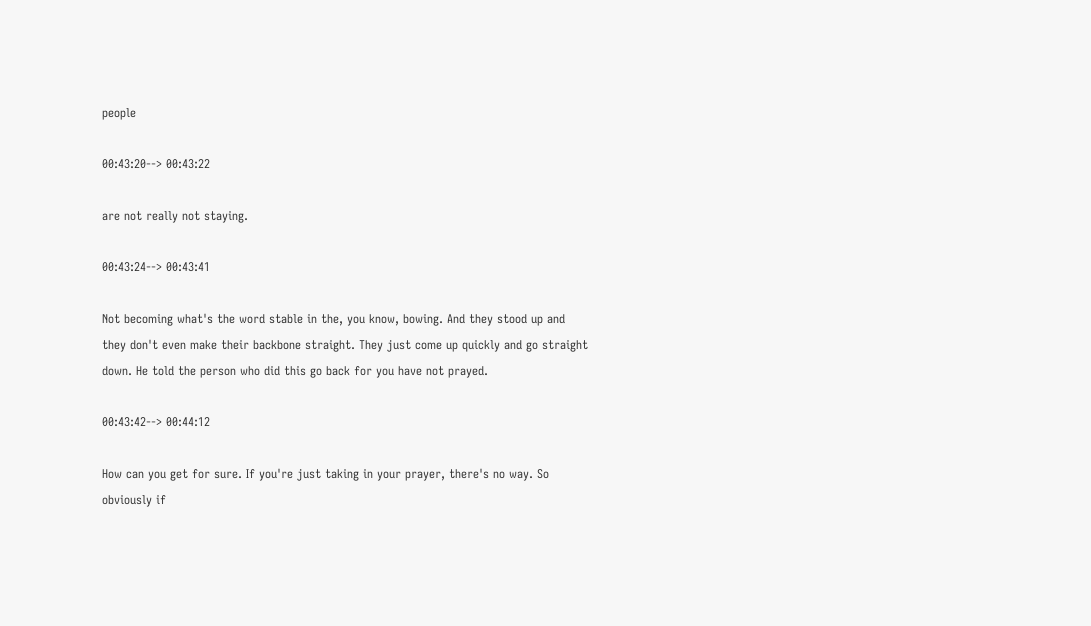people

00:43:20--> 00:43:22

are not really not staying.

00:43:24--> 00:43:41

Not becoming what's the word stable in the, you know, bowing. And they stood up and they don't even make their backbone straight. They just come up quickly and go straight down. He told the person who did this go back for you have not prayed.

00:43:42--> 00:44:12

How can you get for sure. If you're just taking in your prayer, there's no way. So obviously if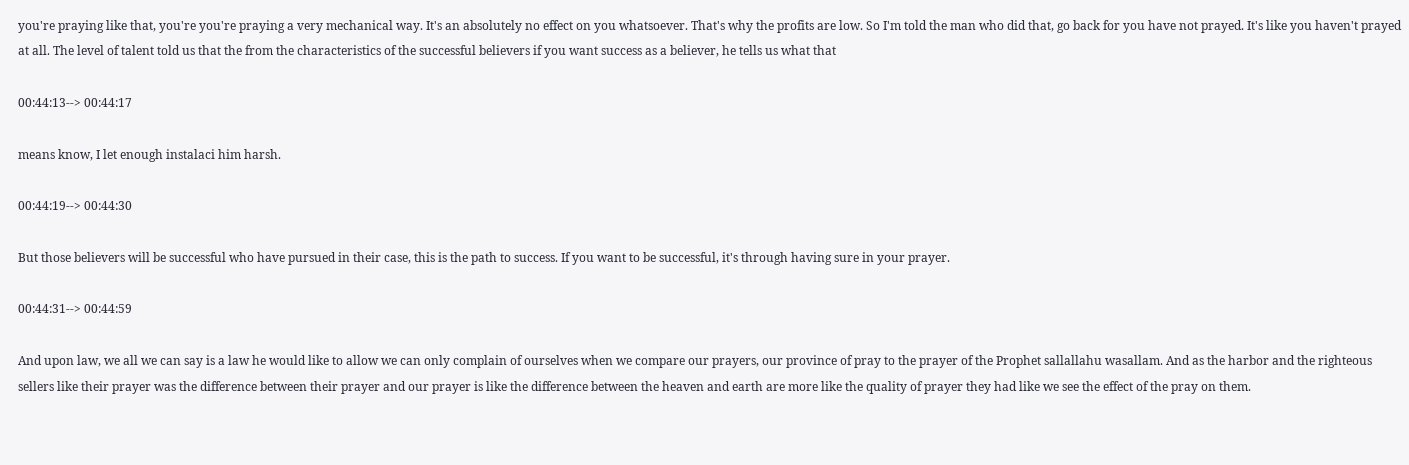you're praying like that, you're you're praying a very mechanical way. It's an absolutely no effect on you whatsoever. That's why the profits are low. So I'm told the man who did that, go back for you have not prayed. It's like you haven't prayed at all. The level of talent told us that the from the characteristics of the successful believers if you want success as a believer, he tells us what that

00:44:13--> 00:44:17

means know, I let enough instalaci him harsh.

00:44:19--> 00:44:30

But those believers will be successful who have pursued in their case, this is the path to success. If you want to be successful, it's through having sure in your prayer.

00:44:31--> 00:44:59

And upon law, we all we can say is a law he would like to allow we can only complain of ourselves when we compare our prayers, our province of pray to the prayer of the Prophet sallallahu wasallam. And as the harbor and the righteous sellers like their prayer was the difference between their prayer and our prayer is like the difference between the heaven and earth are more like the quality of prayer they had like we see the effect of the pray on them.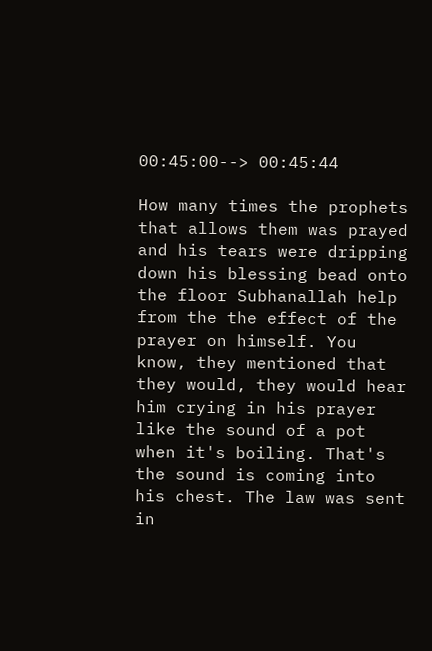00:45:00--> 00:45:44

How many times the prophets that allows them was prayed and his tears were dripping down his blessing bead onto the floor Subhanallah help from the the effect of the prayer on himself. You know, they mentioned that they would, they would hear him crying in his prayer like the sound of a pot when it's boiling. That's the sound is coming into his chest. The law was sent in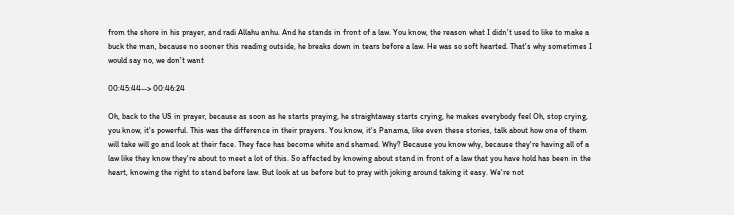from the shore in his prayer, and radi Allahu anhu. And he stands in front of a law. You know, the reason what I didn't used to like to make a buck the man, because no sooner this reading outside, he breaks down in tears before a law. He was so soft hearted. That's why sometimes I would say no, we don't want

00:45:44--> 00:46:24

Oh, back to the US in prayer, because as soon as he starts praying, he straightaway starts crying, he makes everybody feel Oh, stop crying, you know, it's powerful. This was the difference in their prayers. You know, it's Panama, like even these stories, talk about how one of them will take will go and look at their face. They face has become white and shamed. Why? Because you know why, because they're having all of a law like they know they're about to meet a lot of this. So affected by knowing about stand in front of a law that you have hold has been in the heart, knowing the right to stand before law. But look at us before but to pray with joking around taking it easy. We're not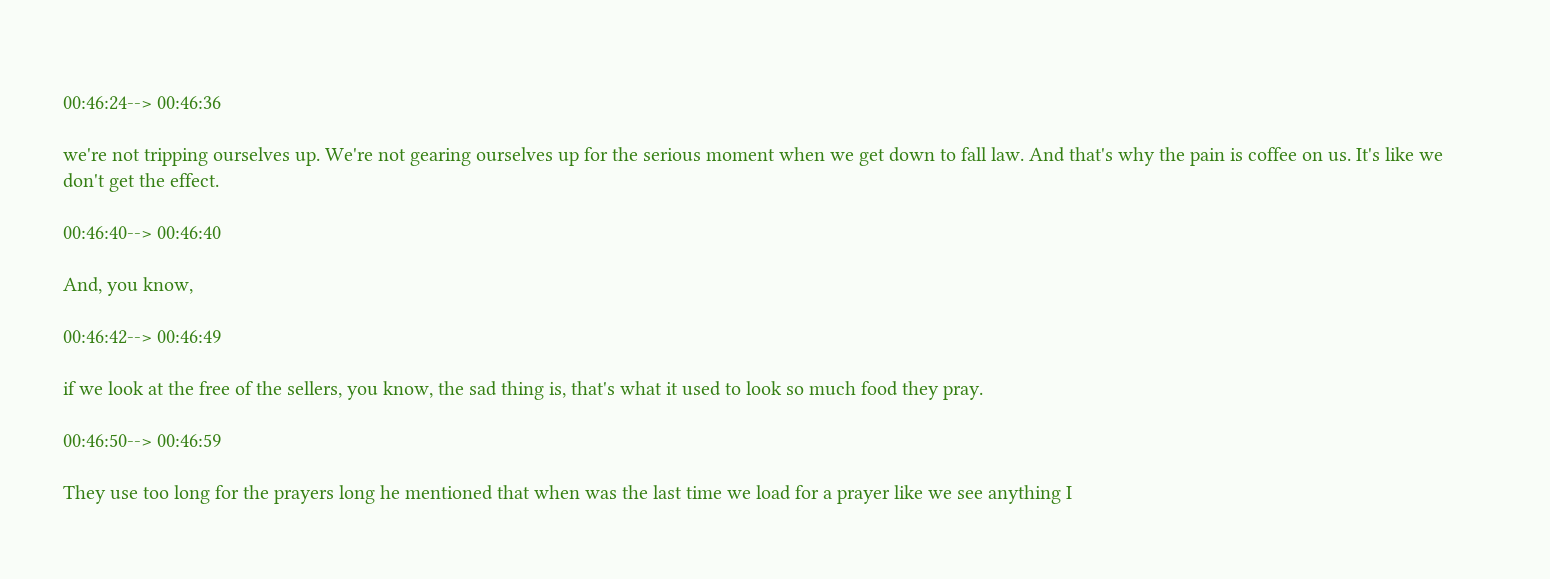00:46:24--> 00:46:36

we're not tripping ourselves up. We're not gearing ourselves up for the serious moment when we get down to fall law. And that's why the pain is coffee on us. It's like we don't get the effect.

00:46:40--> 00:46:40

And, you know,

00:46:42--> 00:46:49

if we look at the free of the sellers, you know, the sad thing is, that's what it used to look so much food they pray.

00:46:50--> 00:46:59

They use too long for the prayers long he mentioned that when was the last time we load for a prayer like we see anything I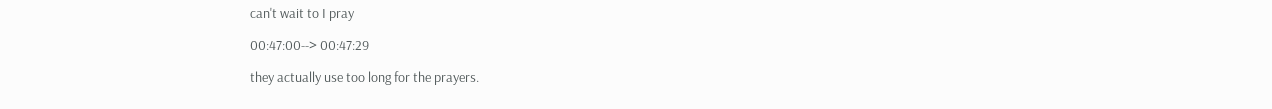can't wait to I pray

00:47:00--> 00:47:29

they actually use too long for the prayers.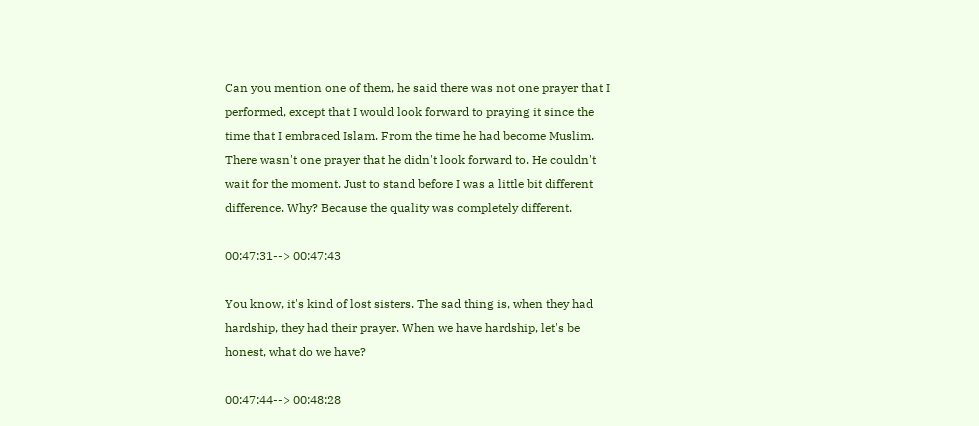Can you mention one of them, he said there was not one prayer that I performed, except that I would look forward to praying it since the time that I embraced Islam. From the time he had become Muslim. There wasn't one prayer that he didn't look forward to. He couldn't wait for the moment. Just to stand before I was a little bit different difference. Why? Because the quality was completely different.

00:47:31--> 00:47:43

You know, it's kind of lost sisters. The sad thing is, when they had hardship, they had their prayer. When we have hardship, let's be honest, what do we have?

00:47:44--> 00:48:28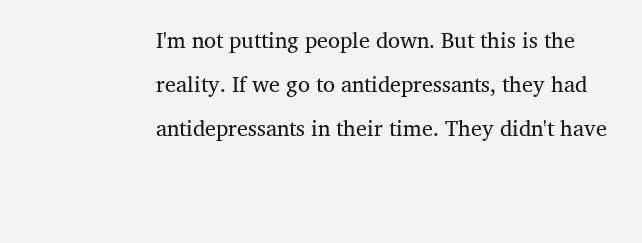I'm not putting people down. But this is the reality. If we go to antidepressants, they had antidepressants in their time. They didn't have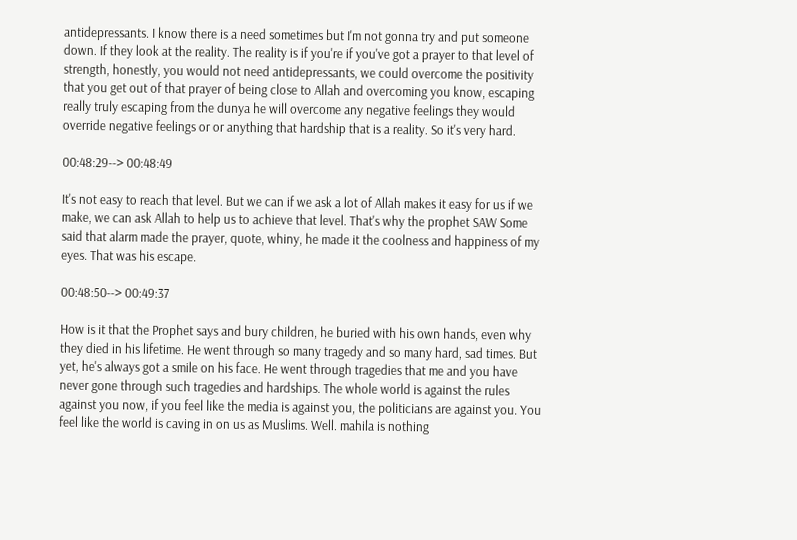antidepressants. I know there is a need sometimes but I'm not gonna try and put someone down. If they look at the reality. The reality is if you're if you've got a prayer to that level of strength, honestly, you would not need antidepressants, we could overcome the positivity that you get out of that prayer of being close to Allah and overcoming you know, escaping really truly escaping from the dunya he will overcome any negative feelings they would override negative feelings or or anything that hardship that is a reality. So it's very hard.

00:48:29--> 00:48:49

It's not easy to reach that level. But we can if we ask a lot of Allah makes it easy for us if we make, we can ask Allah to help us to achieve that level. That's why the prophet SAW Some said that alarm made the prayer, quote, whiny, he made it the coolness and happiness of my eyes. That was his escape.

00:48:50--> 00:49:37

How is it that the Prophet says and bury children, he buried with his own hands, even why they died in his lifetime. He went through so many tragedy and so many hard, sad times. But yet, he's always got a smile on his face. He went through tragedies that me and you have never gone through such tragedies and hardships. The whole world is against the rules against you now, if you feel like the media is against you, the politicians are against you. You feel like the world is caving in on us as Muslims. Well. mahila is nothing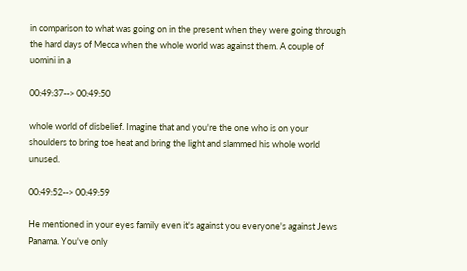in comparison to what was going on in the present when they were going through the hard days of Mecca when the whole world was against them. A couple of uomini in a

00:49:37--> 00:49:50

whole world of disbelief. Imagine that and you're the one who is on your shoulders to bring toe heat and bring the light and slammed his whole world unused.

00:49:52--> 00:49:59

He mentioned in your eyes family even it's against you everyone's against Jews Panama. You've only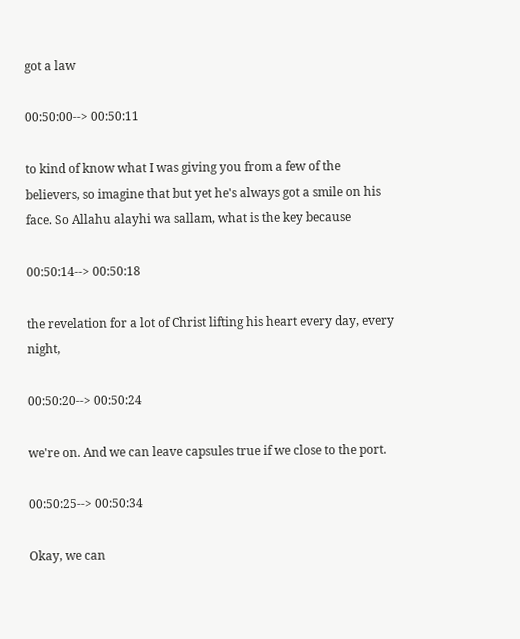got a law

00:50:00--> 00:50:11

to kind of know what I was giving you from a few of the believers, so imagine that but yet he's always got a smile on his face. So Allahu alayhi wa sallam, what is the key because

00:50:14--> 00:50:18

the revelation for a lot of Christ lifting his heart every day, every night,

00:50:20--> 00:50:24

we're on. And we can leave capsules true if we close to the port.

00:50:25--> 00:50:34

Okay, we can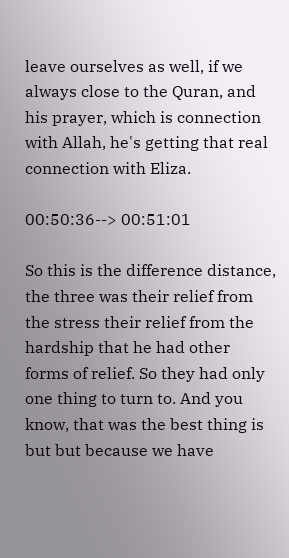leave ourselves as well, if we always close to the Quran, and his prayer, which is connection with Allah, he's getting that real connection with Eliza.

00:50:36--> 00:51:01

So this is the difference distance, the three was their relief from the stress their relief from the hardship that he had other forms of relief. So they had only one thing to turn to. And you know, that was the best thing is but but because we have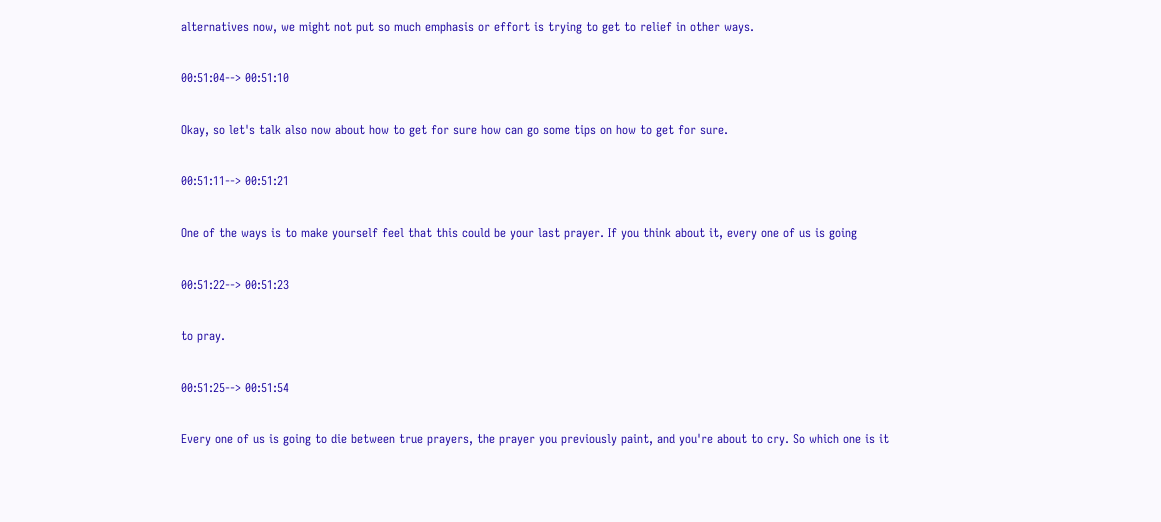alternatives now, we might not put so much emphasis or effort is trying to get to relief in other ways.

00:51:04--> 00:51:10

Okay, so let's talk also now about how to get for sure how can go some tips on how to get for sure.

00:51:11--> 00:51:21

One of the ways is to make yourself feel that this could be your last prayer. If you think about it, every one of us is going

00:51:22--> 00:51:23

to pray.

00:51:25--> 00:51:54

Every one of us is going to die between true prayers, the prayer you previously paint, and you're about to cry. So which one is it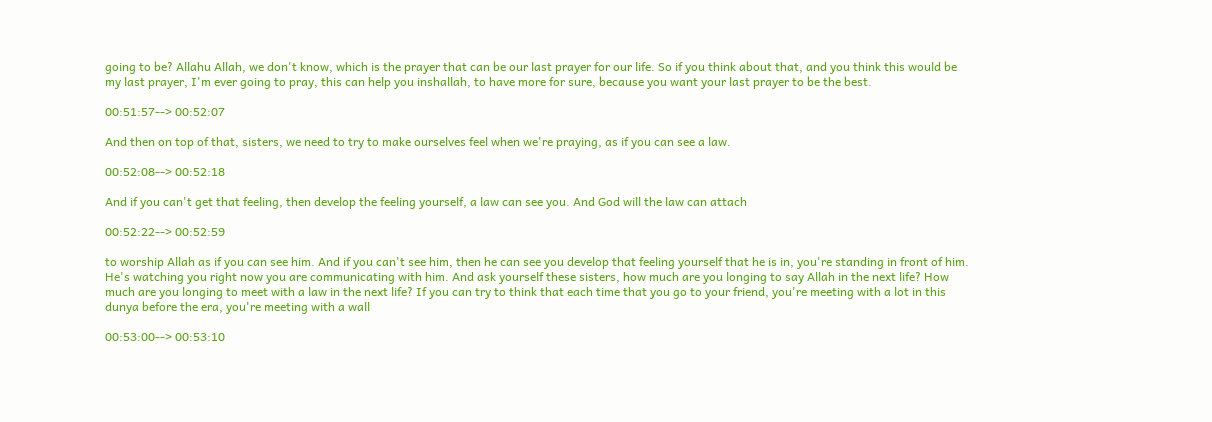going to be? Allahu Allah, we don't know, which is the prayer that can be our last prayer for our life. So if you think about that, and you think this would be my last prayer, I'm ever going to pray, this can help you inshallah, to have more for sure, because you want your last prayer to be the best.

00:51:57--> 00:52:07

And then on top of that, sisters, we need to try to make ourselves feel when we're praying, as if you can see a law.

00:52:08--> 00:52:18

And if you can't get that feeling, then develop the feeling yourself, a law can see you. And God will the law can attach

00:52:22--> 00:52:59

to worship Allah as if you can see him. And if you can't see him, then he can see you develop that feeling yourself that he is in, you're standing in front of him. He's watching you right now you are communicating with him. And ask yourself these sisters, how much are you longing to say Allah in the next life? How much are you longing to meet with a law in the next life? If you can try to think that each time that you go to your friend, you're meeting with a lot in this dunya before the era, you're meeting with a wall

00:53:00--> 00:53:10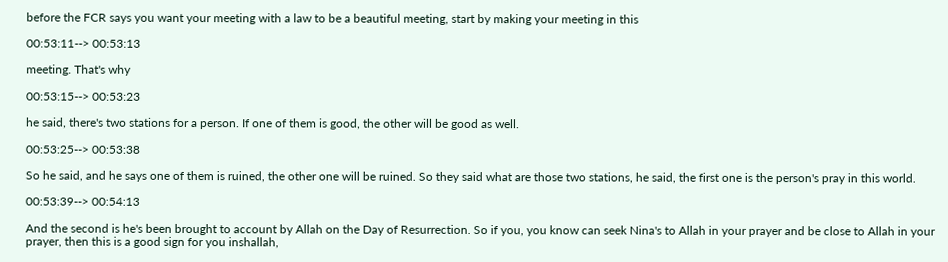before the FCR says you want your meeting with a law to be a beautiful meeting, start by making your meeting in this

00:53:11--> 00:53:13

meeting. That's why

00:53:15--> 00:53:23

he said, there's two stations for a person. If one of them is good, the other will be good as well.

00:53:25--> 00:53:38

So he said, and he says one of them is ruined, the other one will be ruined. So they said what are those two stations, he said, the first one is the person's pray in this world.

00:53:39--> 00:54:13

And the second is he's been brought to account by Allah on the Day of Resurrection. So if you, you know can seek Nina's to Allah in your prayer and be close to Allah in your prayer, then this is a good sign for you inshallah,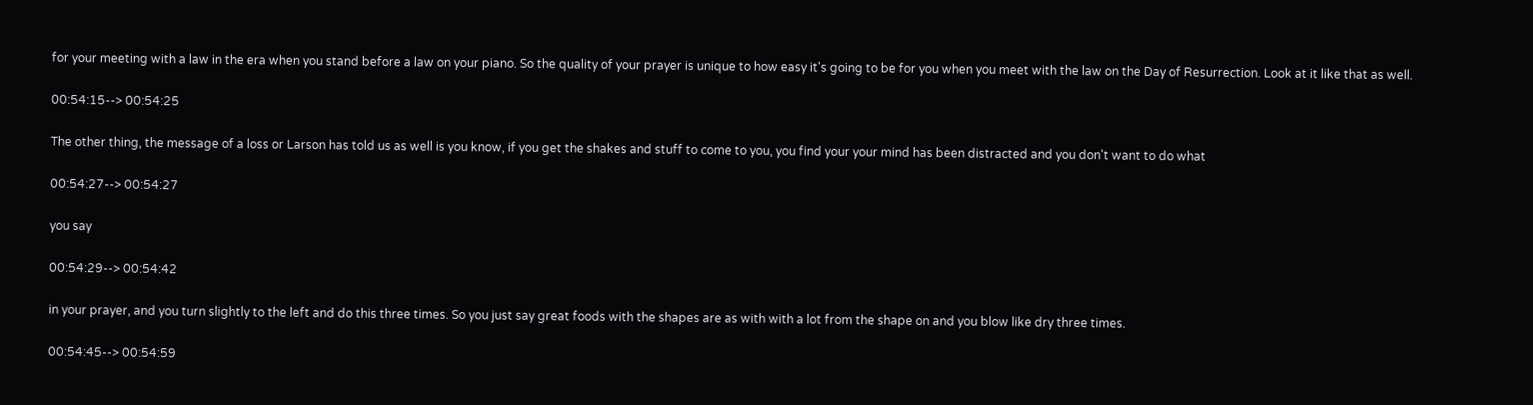for your meeting with a law in the era when you stand before a law on your piano. So the quality of your prayer is unique to how easy it's going to be for you when you meet with the law on the Day of Resurrection. Look at it like that as well.

00:54:15--> 00:54:25

The other thing, the message of a loss or Larson has told us as well is you know, if you get the shakes and stuff to come to you, you find your your mind has been distracted and you don't want to do what

00:54:27--> 00:54:27

you say

00:54:29--> 00:54:42

in your prayer, and you turn slightly to the left and do this three times. So you just say great foods with the shapes are as with with a lot from the shape on and you blow like dry three times.

00:54:45--> 00:54:59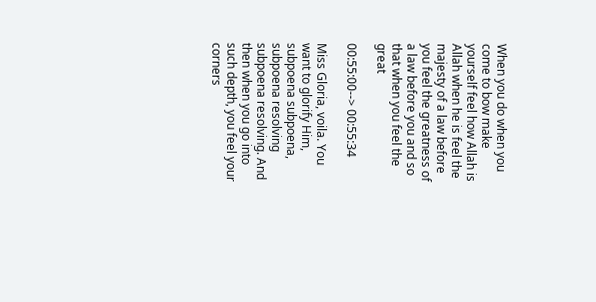When you do when you come to bow make yourself feel how Allah is Allah when he is feel the majesty of a law before you feel the greatness of a law before you and so that when you feel the great

00:55:00--> 00:55:34

Miss Gloria, voila. You want to glorify Him, subpoena subpoena, subpoena resolving subpoena resolving. And then when you go into such depth, you feel your corners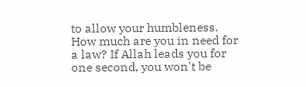to allow your humbleness. How much are you in need for a law? If Allah leads you for one second, you won't be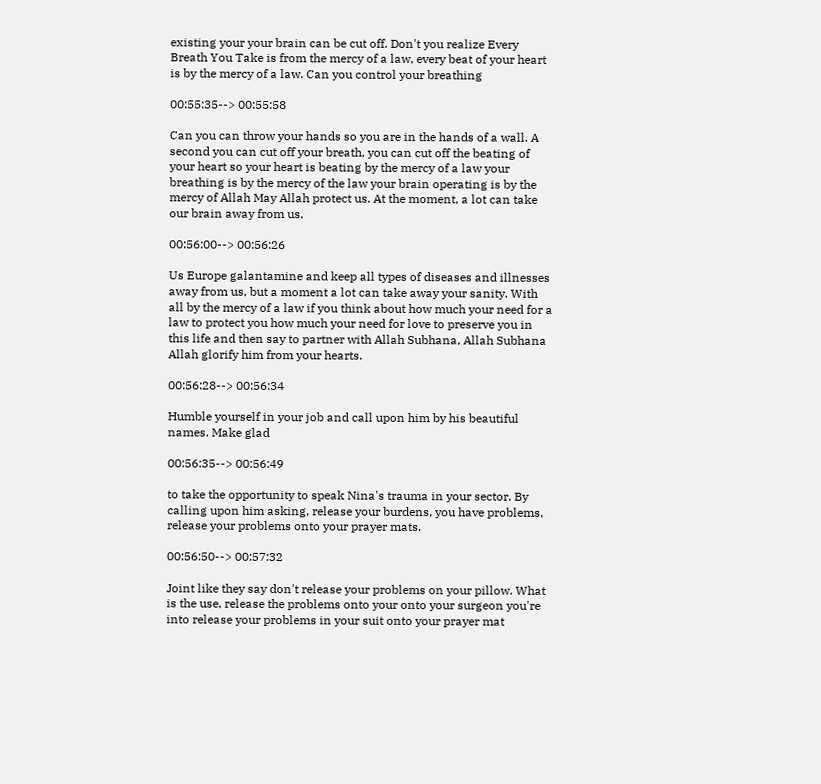existing your your brain can be cut off. Don't you realize Every Breath You Take is from the mercy of a law, every beat of your heart is by the mercy of a law. Can you control your breathing

00:55:35--> 00:55:58

Can you can throw your hands so you are in the hands of a wall. A second you can cut off your breath, you can cut off the beating of your heart so your heart is beating by the mercy of a law your breathing is by the mercy of the law your brain operating is by the mercy of Allah May Allah protect us. At the moment, a lot can take our brain away from us.

00:56:00--> 00:56:26

Us Europe galantamine and keep all types of diseases and illnesses away from us, but a moment a lot can take away your sanity. With all by the mercy of a law if you think about how much your need for a law to protect you how much your need for love to preserve you in this life and then say to partner with Allah Subhana, Allah Subhana Allah glorify him from your hearts.

00:56:28--> 00:56:34

Humble yourself in your job and call upon him by his beautiful names. Make glad

00:56:35--> 00:56:49

to take the opportunity to speak Nina's trauma in your sector. By calling upon him asking, release your burdens, you have problems, release your problems onto your prayer mats.

00:56:50--> 00:57:32

Joint like they say don't release your problems on your pillow. What is the use, release the problems onto your onto your surgeon you're into release your problems in your suit onto your prayer mat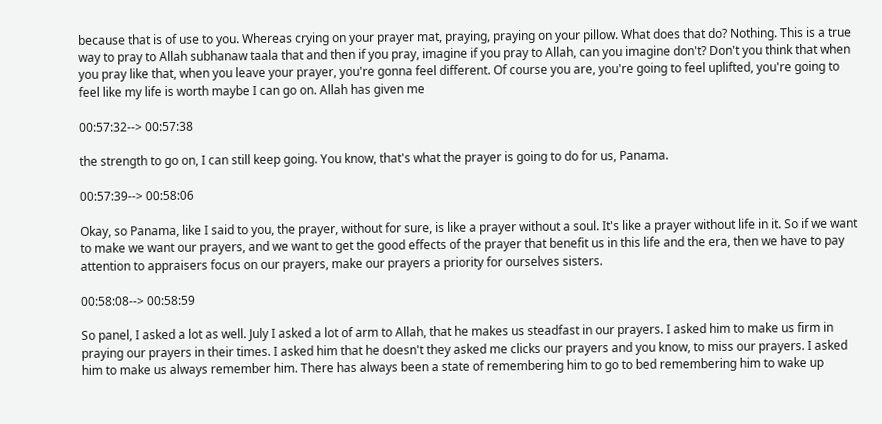because that is of use to you. Whereas crying on your prayer mat, praying, praying on your pillow. What does that do? Nothing. This is a true way to pray to Allah subhanaw taala that and then if you pray, imagine if you pray to Allah, can you imagine don't? Don't you think that when you pray like that, when you leave your prayer, you're gonna feel different. Of course you are, you're going to feel uplifted, you're going to feel like my life is worth maybe I can go on. Allah has given me

00:57:32--> 00:57:38

the strength to go on, I can still keep going. You know, that's what the prayer is going to do for us, Panama.

00:57:39--> 00:58:06

Okay, so Panama, like I said to you, the prayer, without for sure, is like a prayer without a soul. It's like a prayer without life in it. So if we want to make we want our prayers, and we want to get the good effects of the prayer that benefit us in this life and the era, then we have to pay attention to appraisers focus on our prayers, make our prayers a priority for ourselves sisters.

00:58:08--> 00:58:59

So panel, I asked a lot as well. July I asked a lot of arm to Allah, that he makes us steadfast in our prayers. I asked him to make us firm in praying our prayers in their times. I asked him that he doesn't they asked me clicks our prayers and you know, to miss our prayers. I asked him to make us always remember him. There has always been a state of remembering him to go to bed remembering him to wake up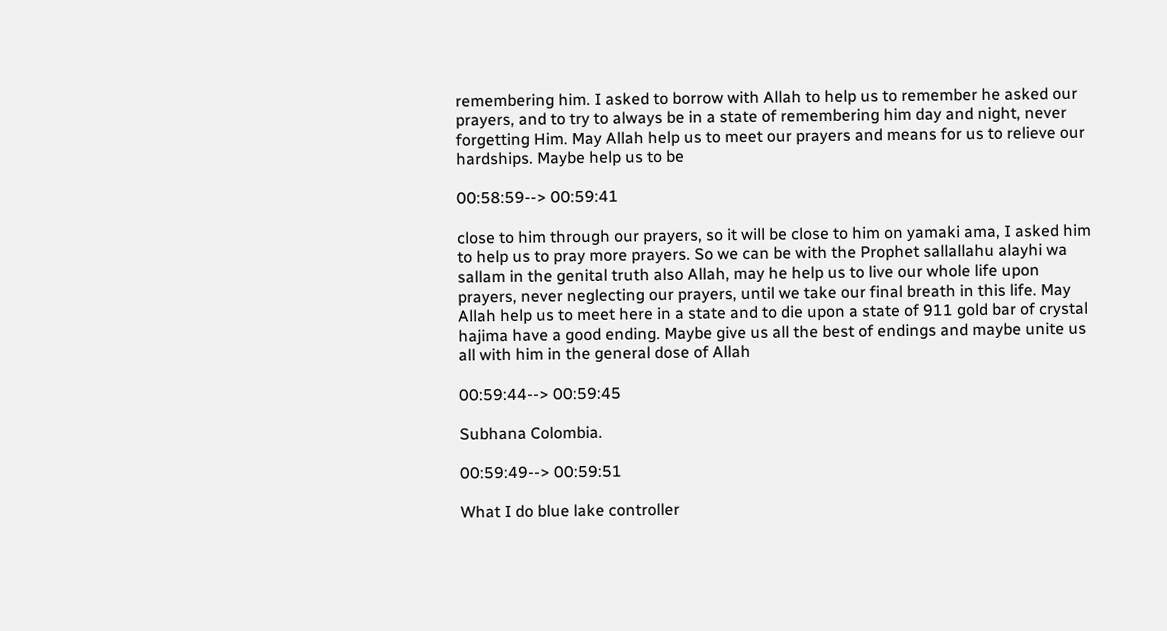remembering him. I asked to borrow with Allah to help us to remember he asked our prayers, and to try to always be in a state of remembering him day and night, never forgetting Him. May Allah help us to meet our prayers and means for us to relieve our hardships. Maybe help us to be

00:58:59--> 00:59:41

close to him through our prayers, so it will be close to him on yamaki ama, I asked him to help us to pray more prayers. So we can be with the Prophet sallallahu alayhi wa sallam in the genital truth also Allah, may he help us to live our whole life upon prayers, never neglecting our prayers, until we take our final breath in this life. May Allah help us to meet here in a state and to die upon a state of 911 gold bar of crystal hajima have a good ending. Maybe give us all the best of endings and maybe unite us all with him in the general dose of Allah

00:59:44--> 00:59:45

Subhana Colombia.

00:59:49--> 00:59:51

What I do blue lake controller